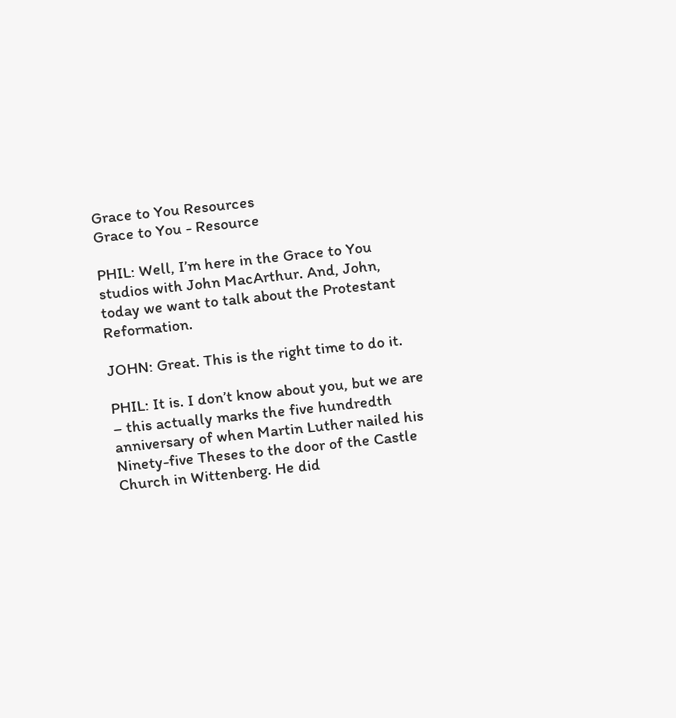Grace to You Resources
Grace to You - Resource

PHIL: Well, I’m here in the Grace to You studios with John MacArthur. And, John, today we want to talk about the Protestant Reformation.

JOHN: Great. This is the right time to do it.

PHIL: It is. I don’t know about you, but we are – this actually marks the five hundredth anniversary of when Martin Luther nailed his Ninety-five Theses to the door of the Castle Church in Wittenberg. He did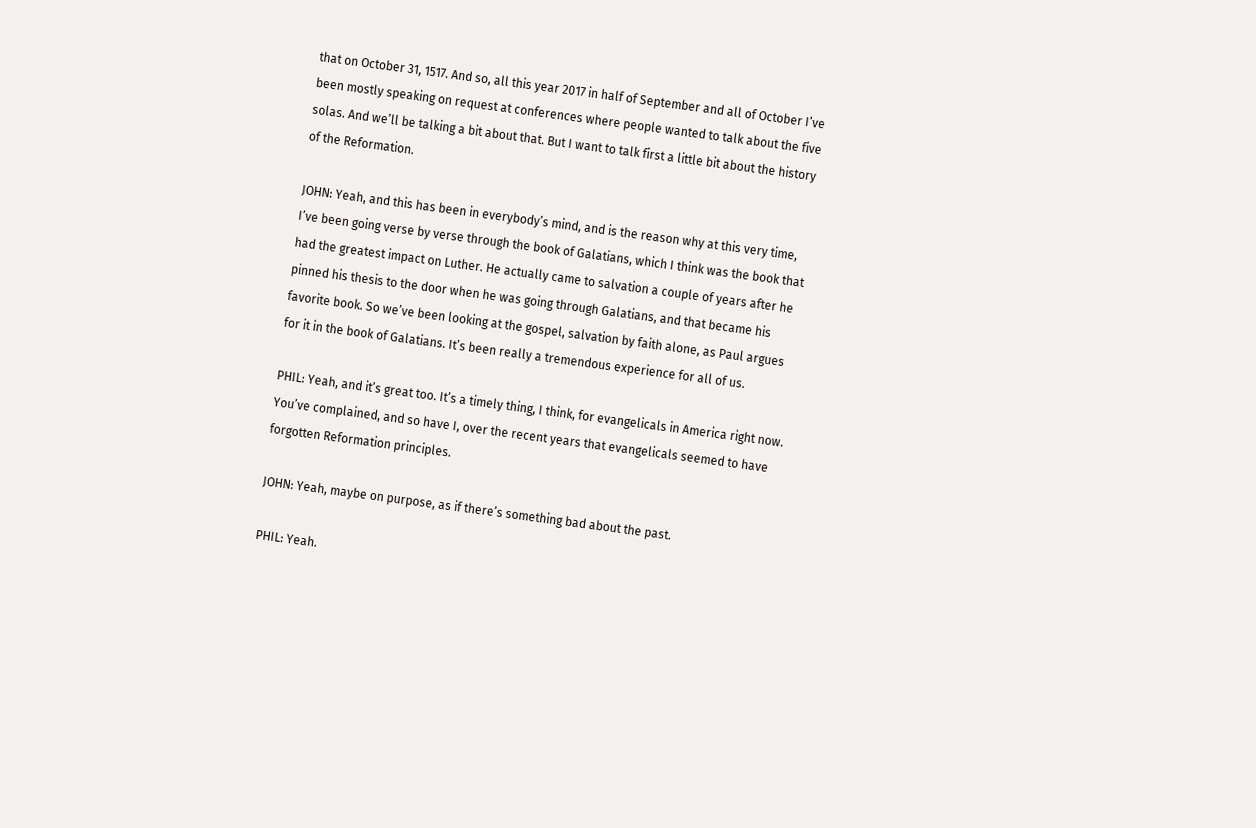that on October 31, 1517. And so, all this year 2017 in half of September and all of October I’ve been mostly speaking on request at conferences where people wanted to talk about the five solas. And we’ll be talking a bit about that. But I want to talk first a little bit about the history of the Reformation.

JOHN: Yeah, and this has been in everybody’s mind, and is the reason why at this very time, I’ve been going verse by verse through the book of Galatians, which I think was the book that had the greatest impact on Luther. He actually came to salvation a couple of years after he pinned his thesis to the door when he was going through Galatians, and that became his favorite book. So we’ve been looking at the gospel, salvation by faith alone, as Paul argues for it in the book of Galatians. It’s been really a tremendous experience for all of us.

PHIL: Yeah, and it’s great too. It’s a timely thing, I think, for evangelicals in America right now. You’ve complained, and so have I, over the recent years that evangelicals seemed to have forgotten Reformation principles.

JOHN: Yeah, maybe on purpose, as if there’s something bad about the past.

PHIL: Yeah.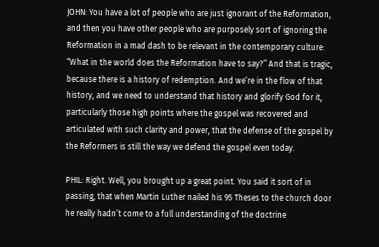JOHN: You have a lot of people who are just ignorant of the Reformation, and then you have other people who are purposely sort of ignoring the Reformation in a mad dash to be relevant in the contemporary culture: “What in the world does the Reformation have to say?” And that is tragic, because there is a history of redemption. And we’re in the flow of that history, and we need to understand that history and glorify God for it, particularly those high points where the gospel was recovered and articulated with such clarity and power, that the defense of the gospel by the Reformers is still the way we defend the gospel even today.

PHIL: Right. Well, you brought up a great point. You said it sort of in passing, that when Martin Luther nailed his 95 Theses to the church door he really hadn’t come to a full understanding of the doctrine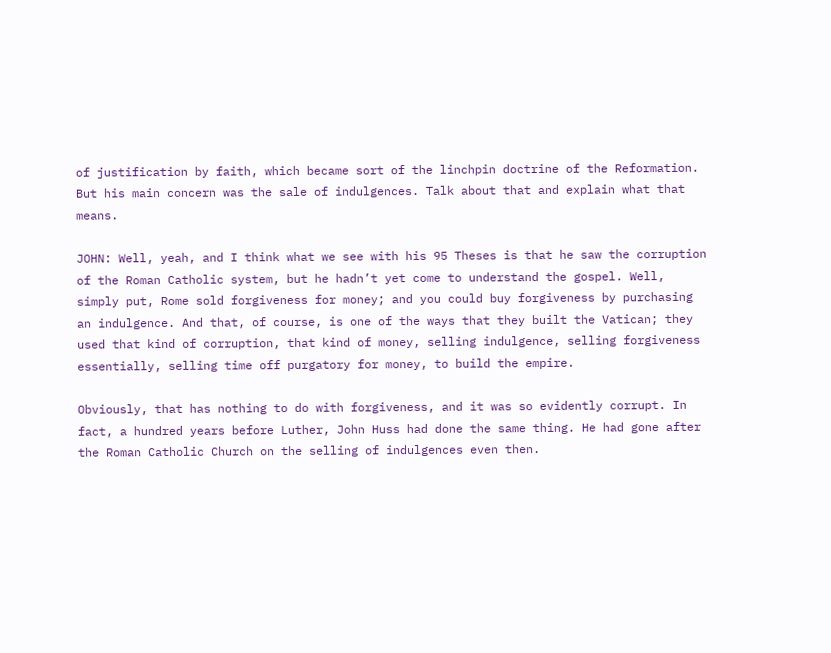of justification by faith, which became sort of the linchpin doctrine of the Reformation. But his main concern was the sale of indulgences. Talk about that and explain what that means.

JOHN: Well, yeah, and I think what we see with his 95 Theses is that he saw the corruption of the Roman Catholic system, but he hadn’t yet come to understand the gospel. Well, simply put, Rome sold forgiveness for money; and you could buy forgiveness by purchasing an indulgence. And that, of course, is one of the ways that they built the Vatican; they used that kind of corruption, that kind of money, selling indulgence, selling forgiveness essentially, selling time off purgatory for money, to build the empire.

Obviously, that has nothing to do with forgiveness, and it was so evidently corrupt. In fact, a hundred years before Luther, John Huss had done the same thing. He had gone after the Roman Catholic Church on the selling of indulgences even then.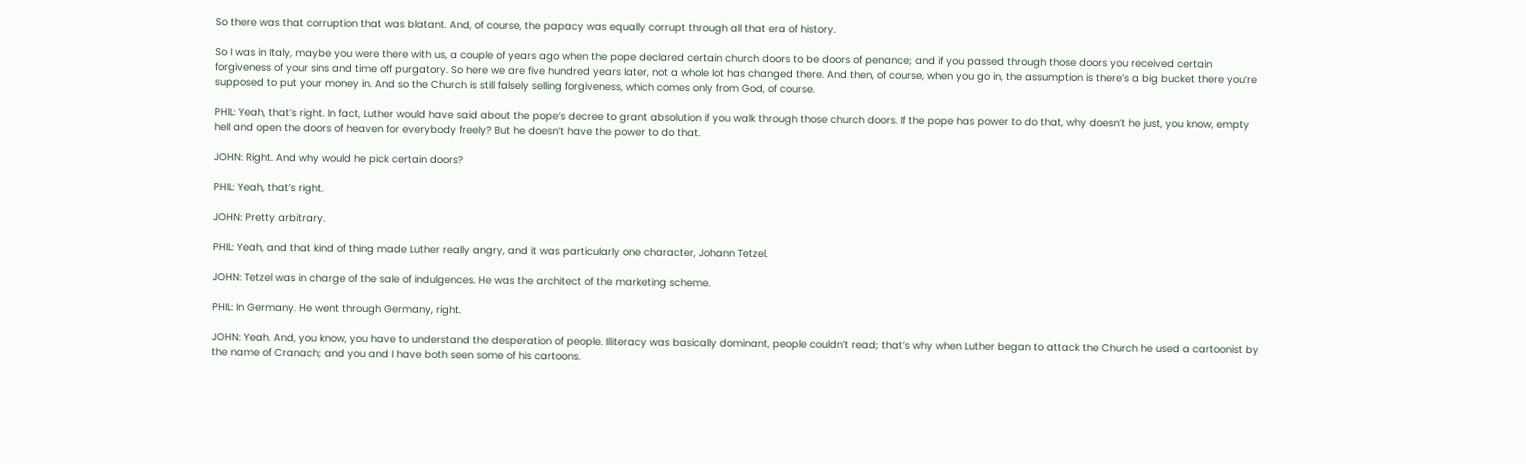So there was that corruption that was blatant. And, of course, the papacy was equally corrupt through all that era of history.

So I was in Italy, maybe you were there with us, a couple of years ago when the pope declared certain church doors to be doors of penance; and if you passed through those doors you received certain forgiveness of your sins and time off purgatory. So here we are five hundred years later, not a whole lot has changed there. And then, of course, when you go in, the assumption is there’s a big bucket there you’re supposed to put your money in. And so the Church is still falsely selling forgiveness, which comes only from God, of course.

PHIL: Yeah, that’s right. In fact, Luther would have said about the pope’s decree to grant absolution if you walk through those church doors. If the pope has power to do that, why doesn’t he just, you know, empty hell and open the doors of heaven for everybody freely? But he doesn’t have the power to do that.

JOHN: Right. And why would he pick certain doors?

PHIL: Yeah, that’s right.

JOHN: Pretty arbitrary.

PHIL: Yeah, and that kind of thing made Luther really angry, and it was particularly one character, Johann Tetzel.

JOHN: Tetzel was in charge of the sale of indulgences. He was the architect of the marketing scheme.

PHIL: In Germany. He went through Germany, right.

JOHN: Yeah. And, you know, you have to understand the desperation of people. Illiteracy was basically dominant, people couldn’t read; that’s why when Luther began to attack the Church he used a cartoonist by the name of Cranach; and you and I have both seen some of his cartoons.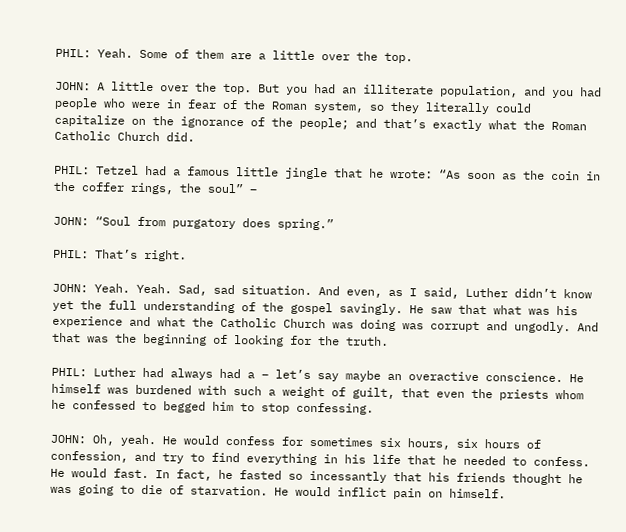PHIL: Yeah. Some of them are a little over the top.

JOHN: A little over the top. But you had an illiterate population, and you had people who were in fear of the Roman system, so they literally could capitalize on the ignorance of the people; and that’s exactly what the Roman Catholic Church did.

PHIL: Tetzel had a famous little jingle that he wrote: “As soon as the coin in the coffer rings, the soul” –

JOHN: “Soul from purgatory does spring.”

PHIL: That’s right.

JOHN: Yeah. Yeah. Sad, sad situation. And even, as I said, Luther didn’t know yet the full understanding of the gospel savingly. He saw that what was his experience and what the Catholic Church was doing was corrupt and ungodly. And that was the beginning of looking for the truth.

PHIL: Luther had always had a – let’s say maybe an overactive conscience. He himself was burdened with such a weight of guilt, that even the priests whom he confessed to begged him to stop confessing.

JOHN: Oh, yeah. He would confess for sometimes six hours, six hours of confession, and try to find everything in his life that he needed to confess. He would fast. In fact, he fasted so incessantly that his friends thought he was going to die of starvation. He would inflict pain on himself.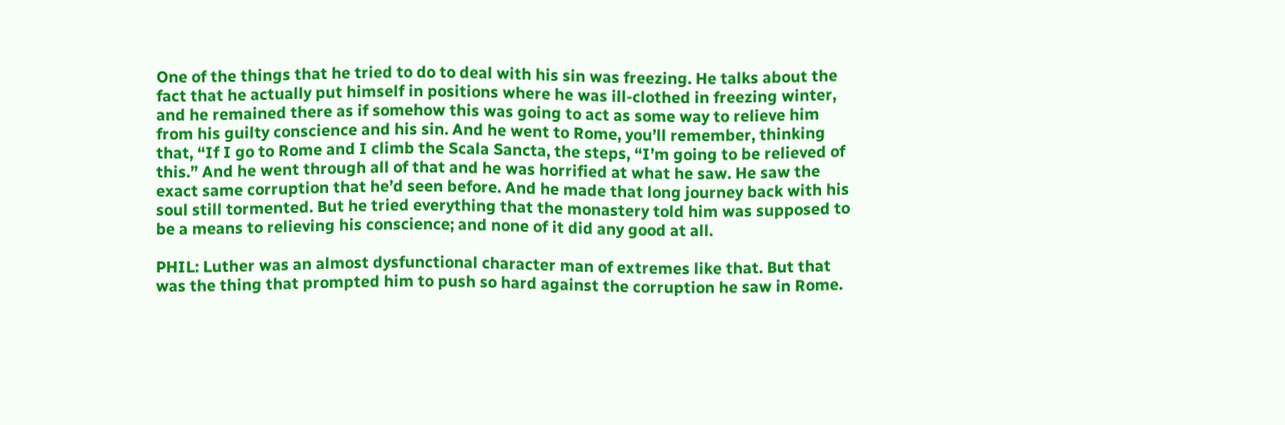One of the things that he tried to do to deal with his sin was freezing. He talks about the fact that he actually put himself in positions where he was ill-clothed in freezing winter, and he remained there as if somehow this was going to act as some way to relieve him from his guilty conscience and his sin. And he went to Rome, you’ll remember, thinking that, “If I go to Rome and I climb the Scala Sancta, the steps, “I’m going to be relieved of this.” And he went through all of that and he was horrified at what he saw. He saw the exact same corruption that he’d seen before. And he made that long journey back with his soul still tormented. But he tried everything that the monastery told him was supposed to be a means to relieving his conscience; and none of it did any good at all.

PHIL: Luther was an almost dysfunctional character man of extremes like that. But that was the thing that prompted him to push so hard against the corruption he saw in Rome.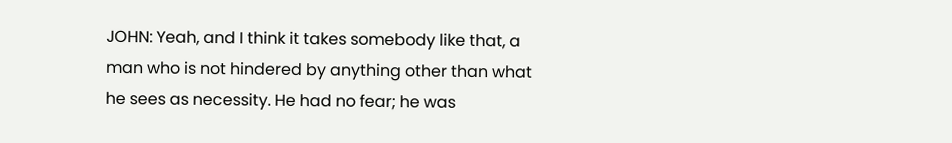JOHN: Yeah, and I think it takes somebody like that, a man who is not hindered by anything other than what he sees as necessity. He had no fear; he was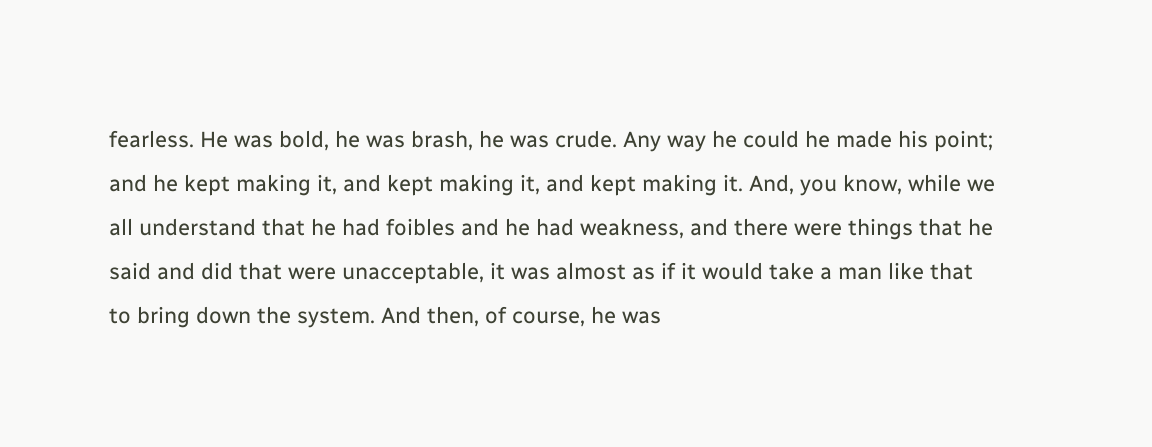fearless. He was bold, he was brash, he was crude. Any way he could he made his point; and he kept making it, and kept making it, and kept making it. And, you know, while we all understand that he had foibles and he had weakness, and there were things that he said and did that were unacceptable, it was almost as if it would take a man like that to bring down the system. And then, of course, he was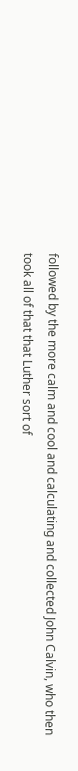followed by the more calm and cool and calculating and collected John Calvin, who then took all of that that Luther sort of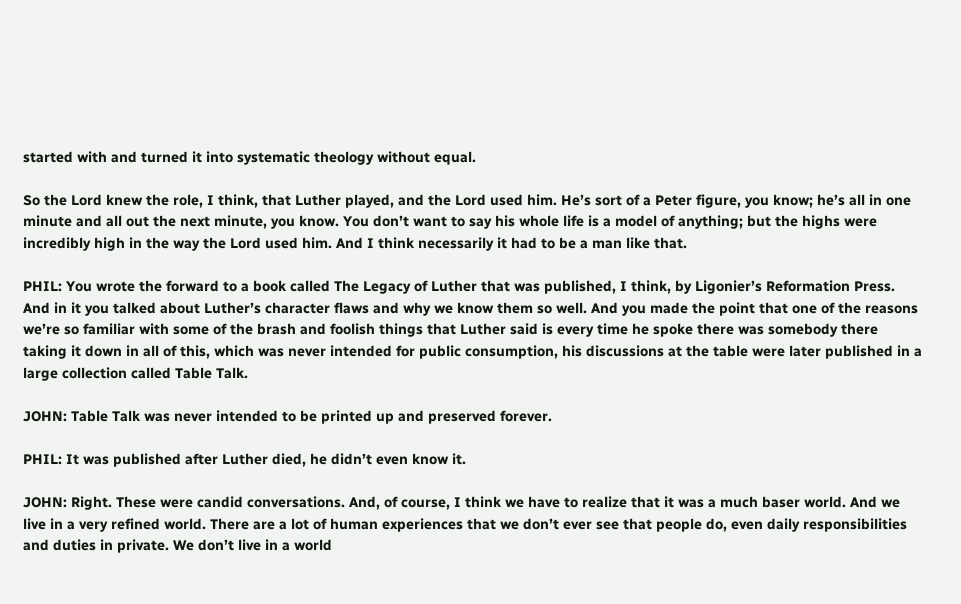started with and turned it into systematic theology without equal.

So the Lord knew the role, I think, that Luther played, and the Lord used him. He’s sort of a Peter figure, you know; he’s all in one minute and all out the next minute, you know. You don’t want to say his whole life is a model of anything; but the highs were incredibly high in the way the Lord used him. And I think necessarily it had to be a man like that.

PHIL: You wrote the forward to a book called The Legacy of Luther that was published, I think, by Ligonier’s Reformation Press. And in it you talked about Luther’s character flaws and why we know them so well. And you made the point that one of the reasons we’re so familiar with some of the brash and foolish things that Luther said is every time he spoke there was somebody there taking it down in all of this, which was never intended for public consumption, his discussions at the table were later published in a large collection called Table Talk.

JOHN: Table Talk was never intended to be printed up and preserved forever.

PHIL: It was published after Luther died, he didn’t even know it.

JOHN: Right. These were candid conversations. And, of course, I think we have to realize that it was a much baser world. And we live in a very refined world. There are a lot of human experiences that we don’t ever see that people do, even daily responsibilities and duties in private. We don’t live in a world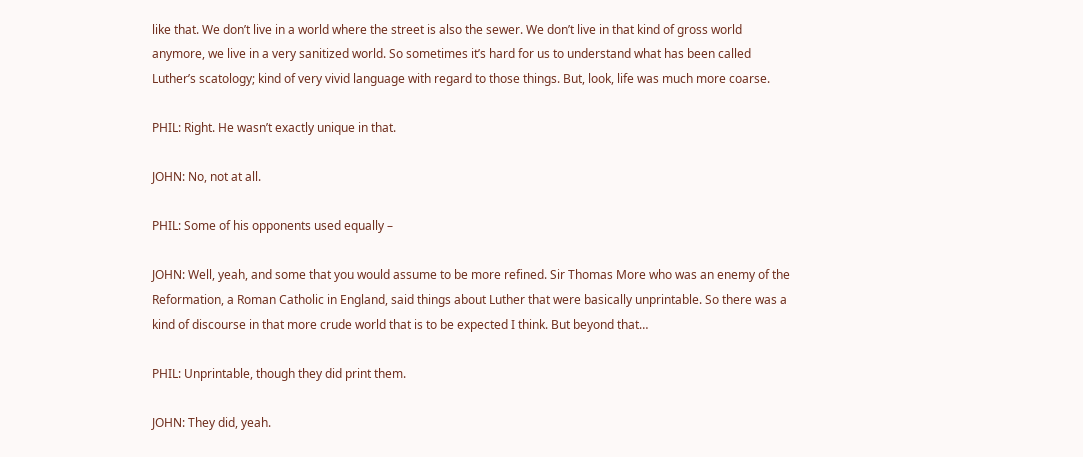like that. We don’t live in a world where the street is also the sewer. We don’t live in that kind of gross world anymore, we live in a very sanitized world. So sometimes it’s hard for us to understand what has been called Luther’s scatology; kind of very vivid language with regard to those things. But, look, life was much more coarse.

PHIL: Right. He wasn’t exactly unique in that.

JOHN: No, not at all.

PHIL: Some of his opponents used equally –

JOHN: Well, yeah, and some that you would assume to be more refined. Sir Thomas More who was an enemy of the Reformation, a Roman Catholic in England, said things about Luther that were basically unprintable. So there was a kind of discourse in that more crude world that is to be expected I think. But beyond that…

PHIL: Unprintable, though they did print them.

JOHN: They did, yeah.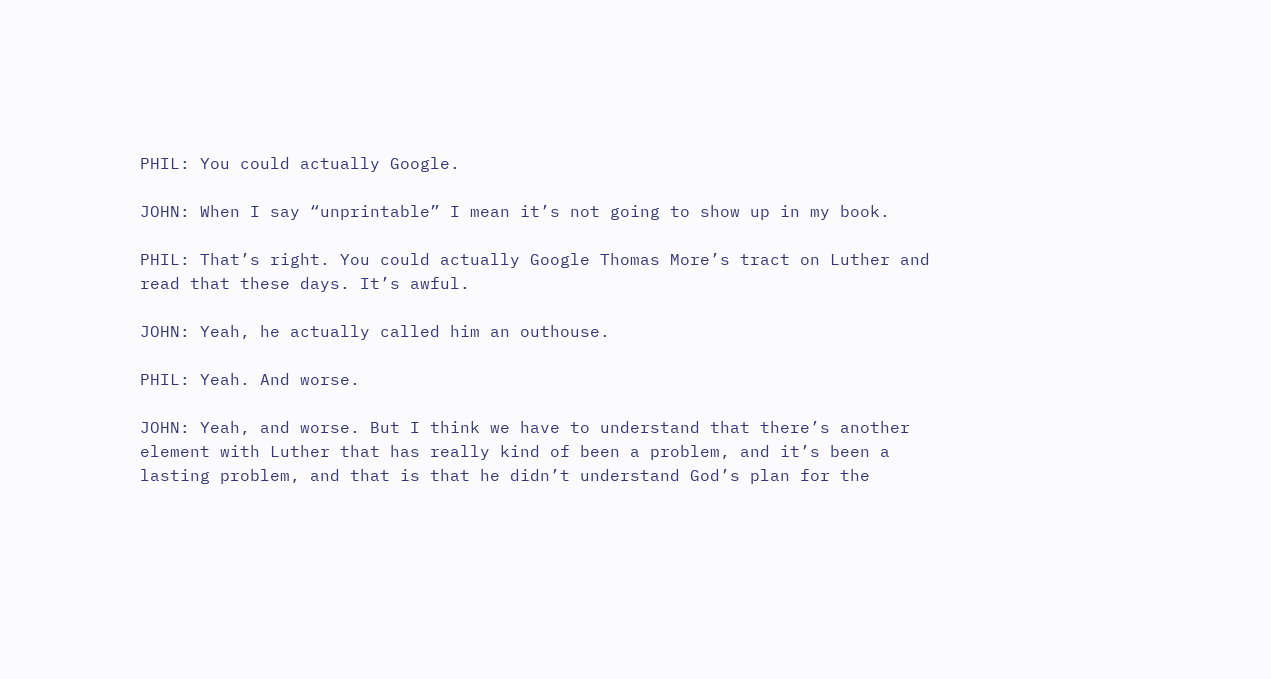PHIL: You could actually Google.

JOHN: When I say “unprintable” I mean it’s not going to show up in my book.

PHIL: That’s right. You could actually Google Thomas More’s tract on Luther and read that these days. It’s awful.

JOHN: Yeah, he actually called him an outhouse.

PHIL: Yeah. And worse.

JOHN: Yeah, and worse. But I think we have to understand that there’s another element with Luther that has really kind of been a problem, and it’s been a lasting problem, and that is that he didn’t understand God’s plan for the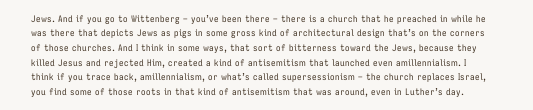Jews. And if you go to Wittenberg – you’ve been there – there is a church that he preached in while he was there that depicts Jews as pigs in some gross kind of architectural design that’s on the corners of those churches. And I think in some ways, that sort of bitterness toward the Jews, because they killed Jesus and rejected Him, created a kind of antisemitism that launched even amillennialism. I think if you trace back, amillennialism, or what’s called supersessionism – the church replaces Israel, you find some of those roots in that kind of antisemitism that was around, even in Luther’s day.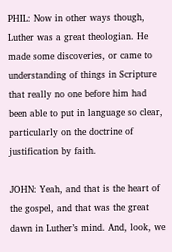PHIL: Now in other ways though, Luther was a great theologian. He made some discoveries, or came to understanding of things in Scripture that really no one before him had been able to put in language so clear, particularly on the doctrine of justification by faith.

JOHN: Yeah, and that is the heart of the gospel, and that was the great dawn in Luther’s mind. And, look, we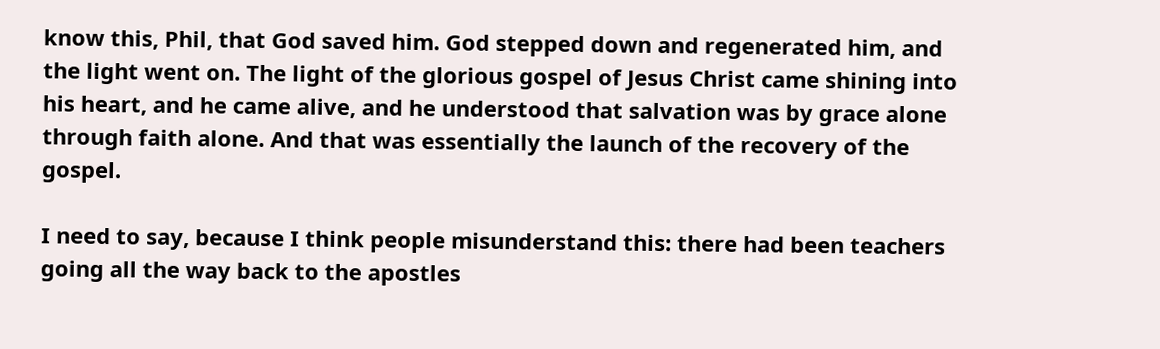know this, Phil, that God saved him. God stepped down and regenerated him, and the light went on. The light of the glorious gospel of Jesus Christ came shining into his heart, and he came alive, and he understood that salvation was by grace alone through faith alone. And that was essentially the launch of the recovery of the gospel.

I need to say, because I think people misunderstand this: there had been teachers going all the way back to the apostles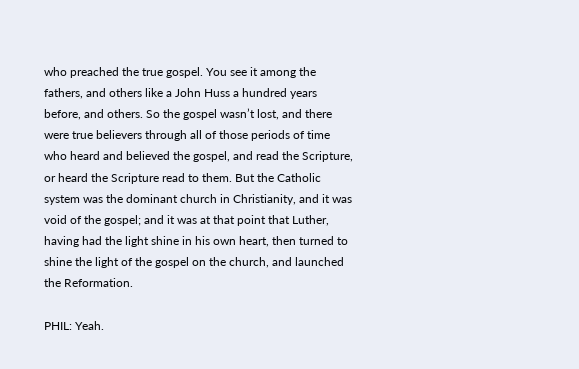who preached the true gospel. You see it among the fathers, and others like a John Huss a hundred years before, and others. So the gospel wasn’t lost, and there were true believers through all of those periods of time who heard and believed the gospel, and read the Scripture, or heard the Scripture read to them. But the Catholic system was the dominant church in Christianity, and it was void of the gospel; and it was at that point that Luther, having had the light shine in his own heart, then turned to shine the light of the gospel on the church, and launched the Reformation.

PHIL: Yeah.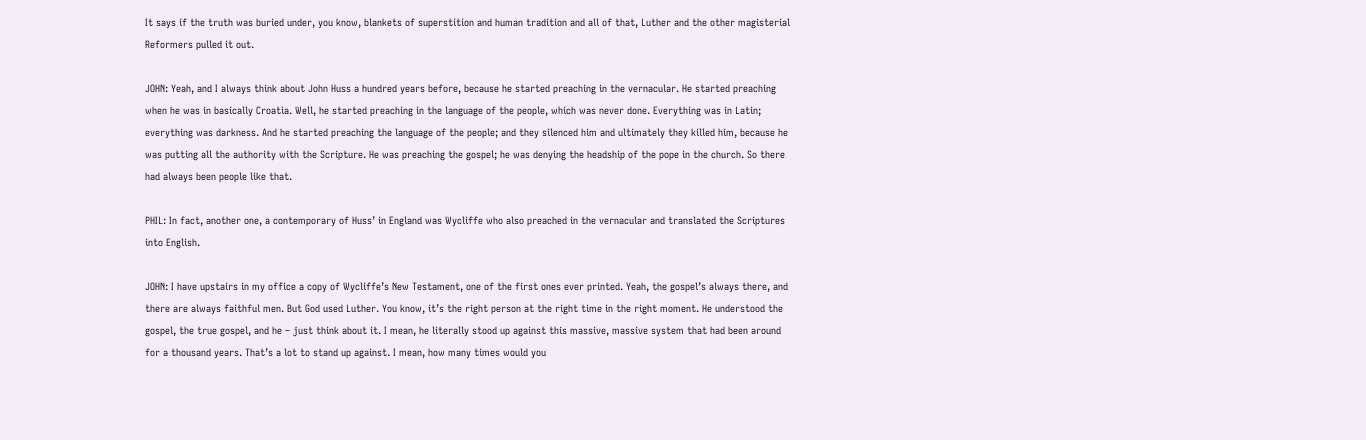It says if the truth was buried under, you know, blankets of superstition and human tradition and all of that, Luther and the other magisterial Reformers pulled it out.

JOHN: Yeah, and I always think about John Huss a hundred years before, because he started preaching in the vernacular. He started preaching when he was in basically Croatia. Well, he started preaching in the language of the people, which was never done. Everything was in Latin; everything was darkness. And he started preaching the language of the people; and they silenced him and ultimately they killed him, because he was putting all the authority with the Scripture. He was preaching the gospel; he was denying the headship of the pope in the church. So there had always been people like that.

PHIL: In fact, another one, a contemporary of Huss’ in England was Wycliffe who also preached in the vernacular and translated the Scriptures into English.

JOHN: I have upstairs in my office a copy of Wycliffe’s New Testament, one of the first ones ever printed. Yeah, the gospel’s always there, and there are always faithful men. But God used Luther. You know, it’s the right person at the right time in the right moment. He understood the gospel, the true gospel, and he – just think about it. I mean, he literally stood up against this massive, massive system that had been around for a thousand years. That’s a lot to stand up against. I mean, how many times would you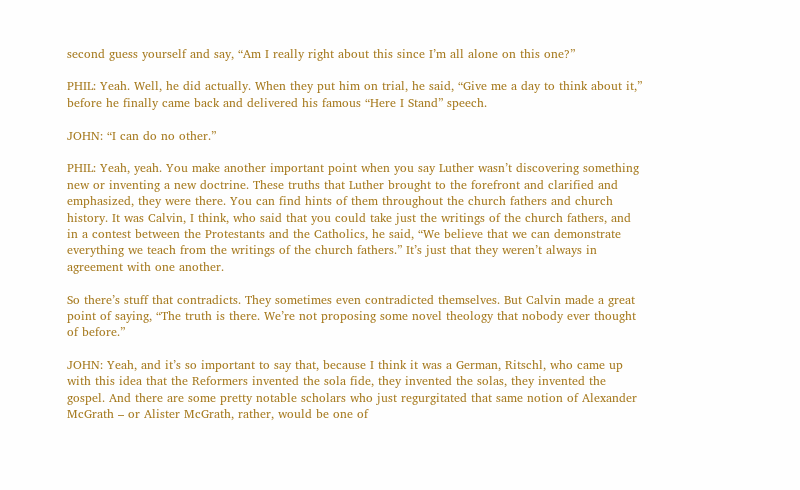second guess yourself and say, “Am I really right about this since I’m all alone on this one?”

PHIL: Yeah. Well, he did actually. When they put him on trial, he said, “Give me a day to think about it,” before he finally came back and delivered his famous “Here I Stand” speech.

JOHN: “I can do no other.”

PHIL: Yeah, yeah. You make another important point when you say Luther wasn’t discovering something new or inventing a new doctrine. These truths that Luther brought to the forefront and clarified and emphasized, they were there. You can find hints of them throughout the church fathers and church history. It was Calvin, I think, who said that you could take just the writings of the church fathers, and in a contest between the Protestants and the Catholics, he said, “We believe that we can demonstrate everything we teach from the writings of the church fathers.” It’s just that they weren’t always in agreement with one another.

So there’s stuff that contradicts. They sometimes even contradicted themselves. But Calvin made a great point of saying, “The truth is there. We’re not proposing some novel theology that nobody ever thought of before.”

JOHN: Yeah, and it’s so important to say that, because I think it was a German, Ritschl, who came up with this idea that the Reformers invented the sola fide, they invented the solas, they invented the gospel. And there are some pretty notable scholars who just regurgitated that same notion of Alexander McGrath – or Alister McGrath, rather, would be one of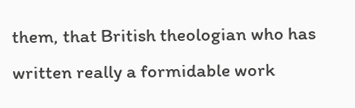them, that British theologian who has written really a formidable work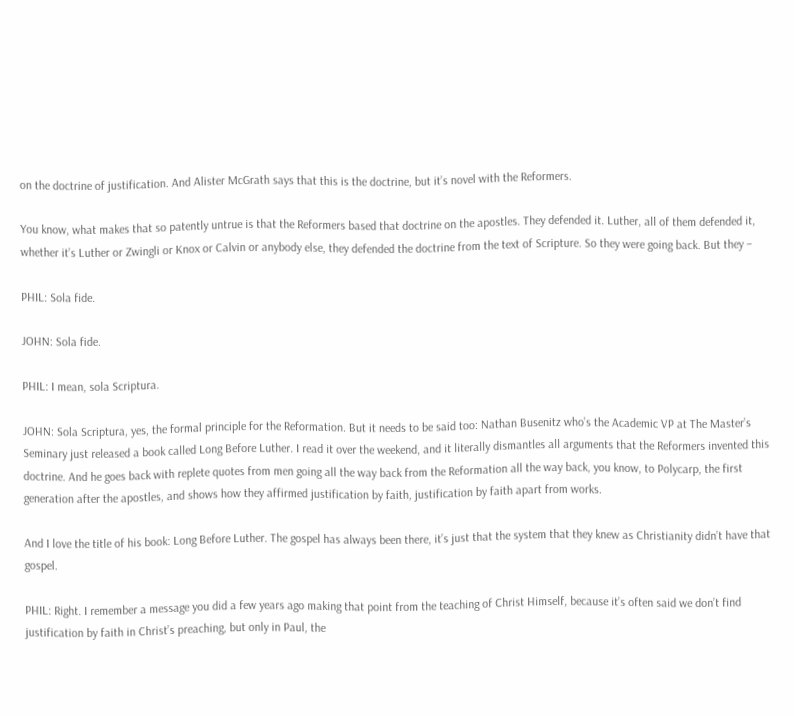on the doctrine of justification. And Alister McGrath says that this is the doctrine, but it’s novel with the Reformers.

You know, what makes that so patently untrue is that the Reformers based that doctrine on the apostles. They defended it. Luther, all of them defended it, whether it’s Luther or Zwingli or Knox or Calvin or anybody else, they defended the doctrine from the text of Scripture. So they were going back. But they –

PHIL: Sola fide.

JOHN: Sola fide.

PHIL: I mean, sola Scriptura.

JOHN: Sola Scriptura, yes, the formal principle for the Reformation. But it needs to be said too: Nathan Busenitz who’s the Academic VP at The Master’s Seminary just released a book called Long Before Luther. I read it over the weekend, and it literally dismantles all arguments that the Reformers invented this doctrine. And he goes back with replete quotes from men going all the way back from the Reformation all the way back, you know, to Polycarp, the first generation after the apostles, and shows how they affirmed justification by faith, justification by faith apart from works.

And I love the title of his book: Long Before Luther. The gospel has always been there, it’s just that the system that they knew as Christianity didn’t have that gospel.

PHIL: Right. I remember a message you did a few years ago making that point from the teaching of Christ Himself, because it’s often said we don’t find justification by faith in Christ’s preaching, but only in Paul, the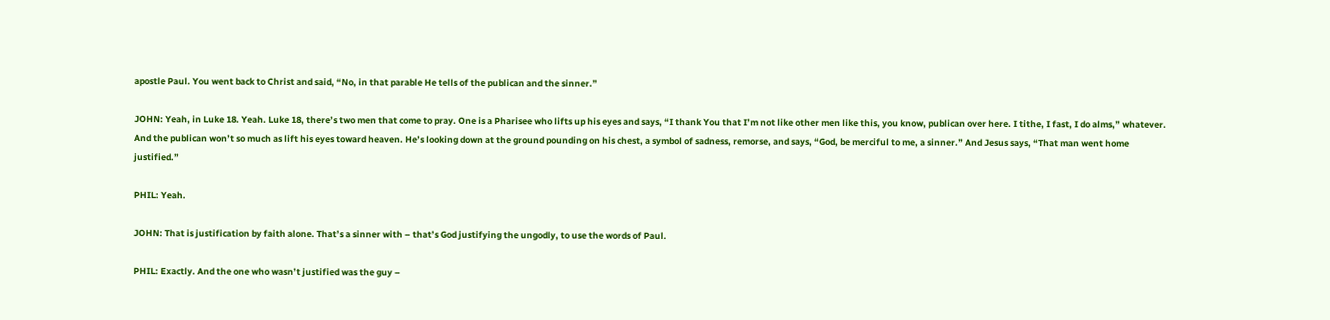apostle Paul. You went back to Christ and said, “No, in that parable He tells of the publican and the sinner.”

JOHN: Yeah, in Luke 18. Yeah. Luke 18, there’s two men that come to pray. One is a Pharisee who lifts up his eyes and says, “I thank You that I’m not like other men like this, you know, publican over here. I tithe, I fast, I do alms,” whatever. And the publican won’t so much as lift his eyes toward heaven. He’s looking down at the ground pounding on his chest, a symbol of sadness, remorse, and says, “God, be merciful to me, a sinner.” And Jesus says, “That man went home justified.”

PHIL: Yeah.

JOHN: That is justification by faith alone. That’s a sinner with – that’s God justifying the ungodly, to use the words of Paul.

PHIL: Exactly. And the one who wasn’t justified was the guy –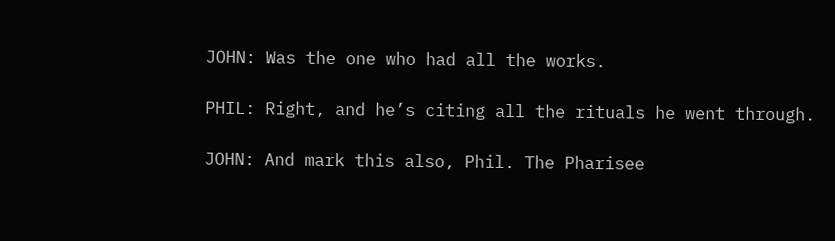JOHN: Was the one who had all the works.

PHIL: Right, and he’s citing all the rituals he went through.

JOHN: And mark this also, Phil. The Pharisee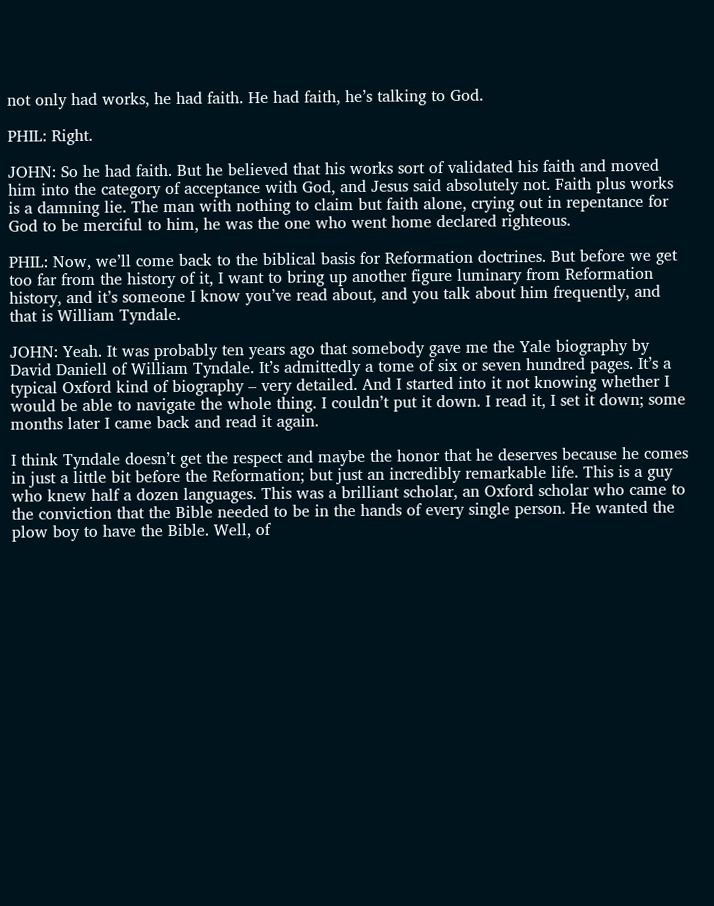not only had works, he had faith. He had faith, he’s talking to God.

PHIL: Right.

JOHN: So he had faith. But he believed that his works sort of validated his faith and moved him into the category of acceptance with God, and Jesus said absolutely not. Faith plus works is a damning lie. The man with nothing to claim but faith alone, crying out in repentance for God to be merciful to him, he was the one who went home declared righteous.

PHIL: Now, we’ll come back to the biblical basis for Reformation doctrines. But before we get too far from the history of it, I want to bring up another figure luminary from Reformation history, and it’s someone I know you’ve read about, and you talk about him frequently, and that is William Tyndale.

JOHN: Yeah. It was probably ten years ago that somebody gave me the Yale biography by David Daniell of William Tyndale. It’s admittedly a tome of six or seven hundred pages. It’s a typical Oxford kind of biography – very detailed. And I started into it not knowing whether I would be able to navigate the whole thing. I couldn’t put it down. I read it, I set it down; some months later I came back and read it again.

I think Tyndale doesn’t get the respect and maybe the honor that he deserves because he comes in just a little bit before the Reformation; but just an incredibly remarkable life. This is a guy who knew half a dozen languages. This was a brilliant scholar, an Oxford scholar who came to the conviction that the Bible needed to be in the hands of every single person. He wanted the plow boy to have the Bible. Well, of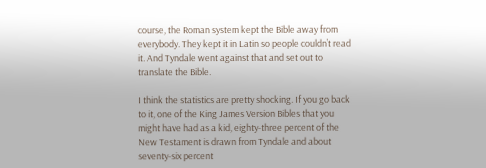course, the Roman system kept the Bible away from everybody. They kept it in Latin so people couldn’t read it. And Tyndale went against that and set out to translate the Bible.

I think the statistics are pretty shocking. If you go back to it, one of the King James Version Bibles that you might have had as a kid, eighty-three percent of the New Testament is drawn from Tyndale and about seventy-six percent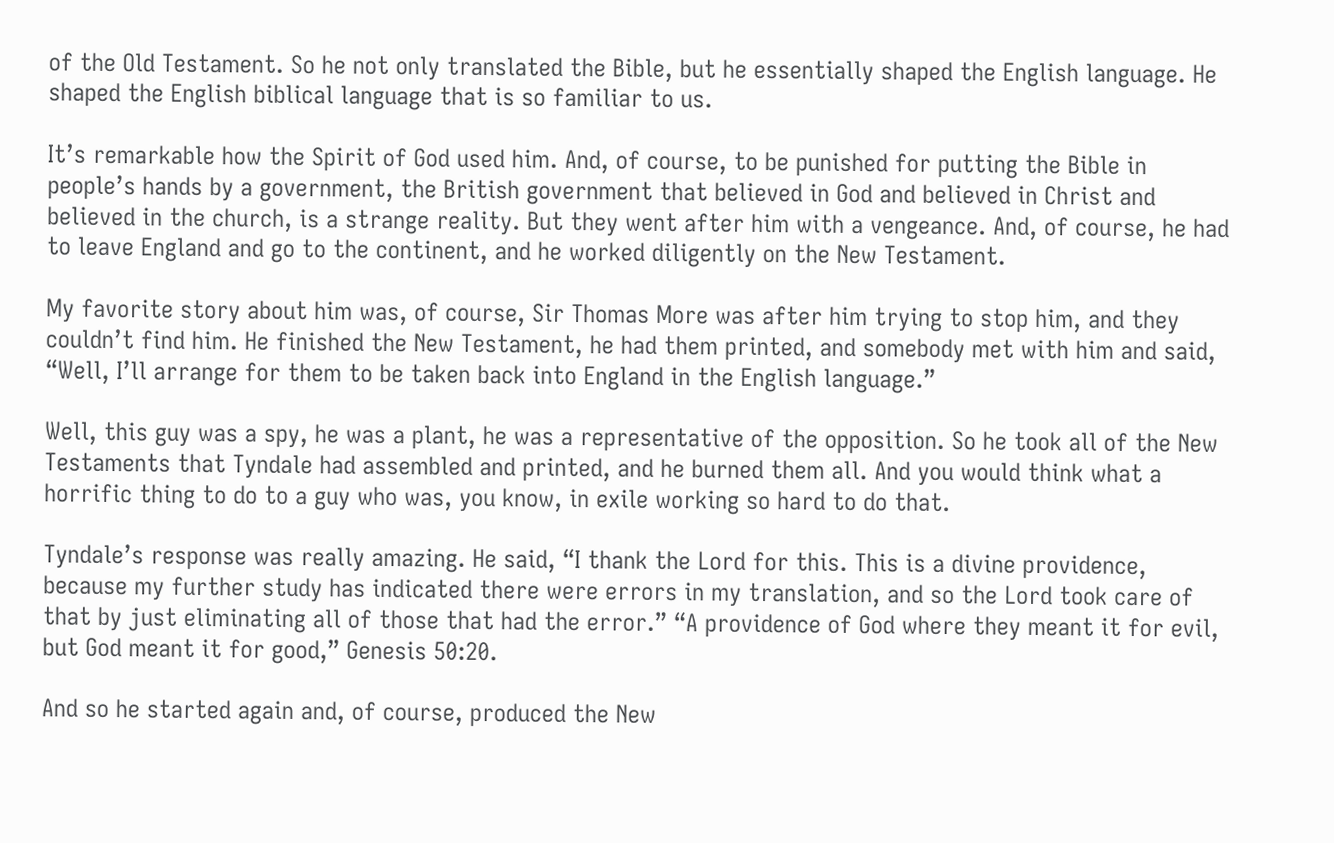of the Old Testament. So he not only translated the Bible, but he essentially shaped the English language. He shaped the English biblical language that is so familiar to us.

It’s remarkable how the Spirit of God used him. And, of course, to be punished for putting the Bible in people’s hands by a government, the British government that believed in God and believed in Christ and believed in the church, is a strange reality. But they went after him with a vengeance. And, of course, he had to leave England and go to the continent, and he worked diligently on the New Testament.

My favorite story about him was, of course, Sir Thomas More was after him trying to stop him, and they couldn’t find him. He finished the New Testament, he had them printed, and somebody met with him and said, “Well, I’ll arrange for them to be taken back into England in the English language.”

Well, this guy was a spy, he was a plant, he was a representative of the opposition. So he took all of the New Testaments that Tyndale had assembled and printed, and he burned them all. And you would think what a horrific thing to do to a guy who was, you know, in exile working so hard to do that.

Tyndale’s response was really amazing. He said, “I thank the Lord for this. This is a divine providence, because my further study has indicated there were errors in my translation, and so the Lord took care of that by just eliminating all of those that had the error.” “A providence of God where they meant it for evil, but God meant it for good,” Genesis 50:20.

And so he started again and, of course, produced the New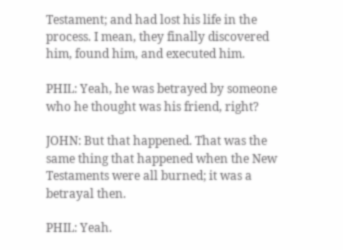Testament; and had lost his life in the process. I mean, they finally discovered him, found him, and executed him.

PHIL: Yeah, he was betrayed by someone who he thought was his friend, right?

JOHN: But that happened. That was the same thing that happened when the New Testaments were all burned; it was a betrayal then.

PHIL: Yeah.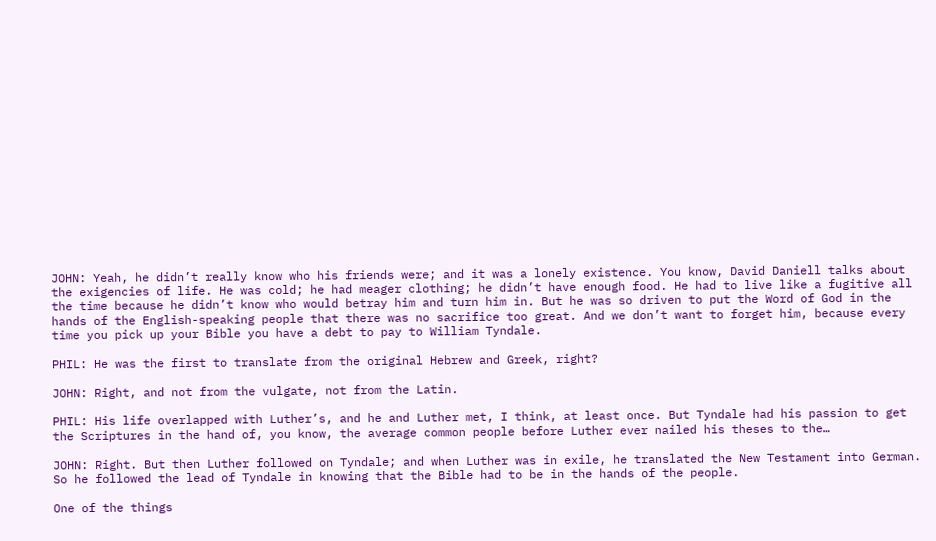JOHN: Yeah, he didn’t really know who his friends were; and it was a lonely existence. You know, David Daniell talks about the exigencies of life. He was cold; he had meager clothing; he didn’t have enough food. He had to live like a fugitive all the time because he didn’t know who would betray him and turn him in. But he was so driven to put the Word of God in the hands of the English-speaking people that there was no sacrifice too great. And we don’t want to forget him, because every time you pick up your Bible you have a debt to pay to William Tyndale.

PHIL: He was the first to translate from the original Hebrew and Greek, right?

JOHN: Right, and not from the vulgate, not from the Latin.

PHIL: His life overlapped with Luther’s, and he and Luther met, I think, at least once. But Tyndale had his passion to get the Scriptures in the hand of, you know, the average common people before Luther ever nailed his theses to the…

JOHN: Right. But then Luther followed on Tyndale; and when Luther was in exile, he translated the New Testament into German. So he followed the lead of Tyndale in knowing that the Bible had to be in the hands of the people.

One of the things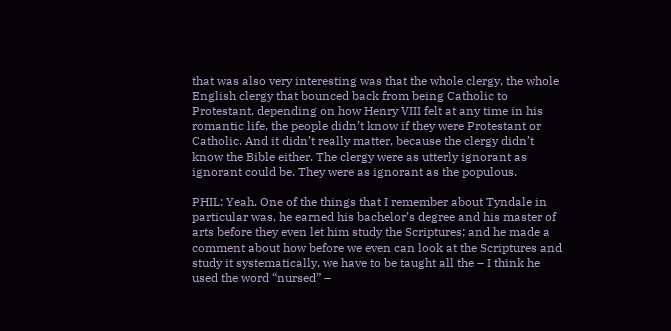that was also very interesting was that the whole clergy, the whole English clergy that bounced back from being Catholic to Protestant, depending on how Henry VIII felt at any time in his romantic life, the people didn’t know if they were Protestant or Catholic. And it didn’t really matter, because the clergy didn’t know the Bible either. The clergy were as utterly ignorant as ignorant could be. They were as ignorant as the populous.

PHIL: Yeah. One of the things that I remember about Tyndale in particular was, he earned his bachelor’s degree and his master of arts before they even let him study the Scriptures; and he made a comment about how before we even can look at the Scriptures and study it systematically, we have to be taught all the – I think he used the word “nursed” –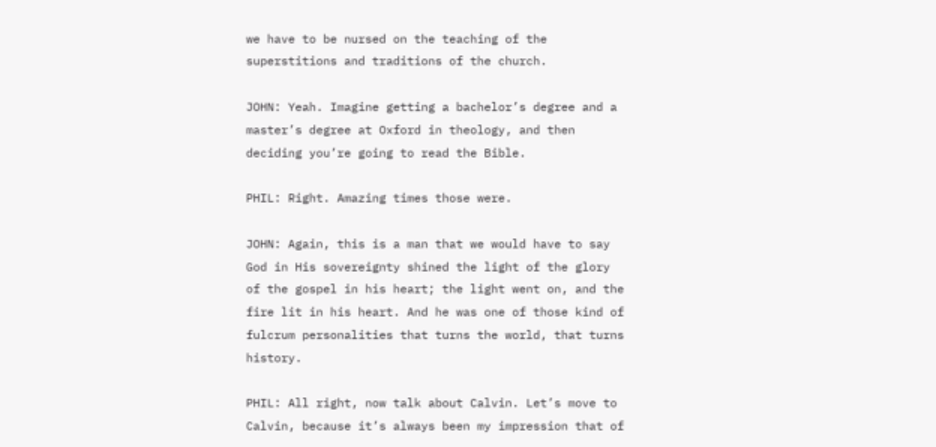we have to be nursed on the teaching of the superstitions and traditions of the church.

JOHN: Yeah. Imagine getting a bachelor’s degree and a master’s degree at Oxford in theology, and then deciding you’re going to read the Bible.

PHIL: Right. Amazing times those were.

JOHN: Again, this is a man that we would have to say God in His sovereignty shined the light of the glory of the gospel in his heart; the light went on, and the fire lit in his heart. And he was one of those kind of fulcrum personalities that turns the world, that turns history.

PHIL: All right, now talk about Calvin. Let’s move to Calvin, because it’s always been my impression that of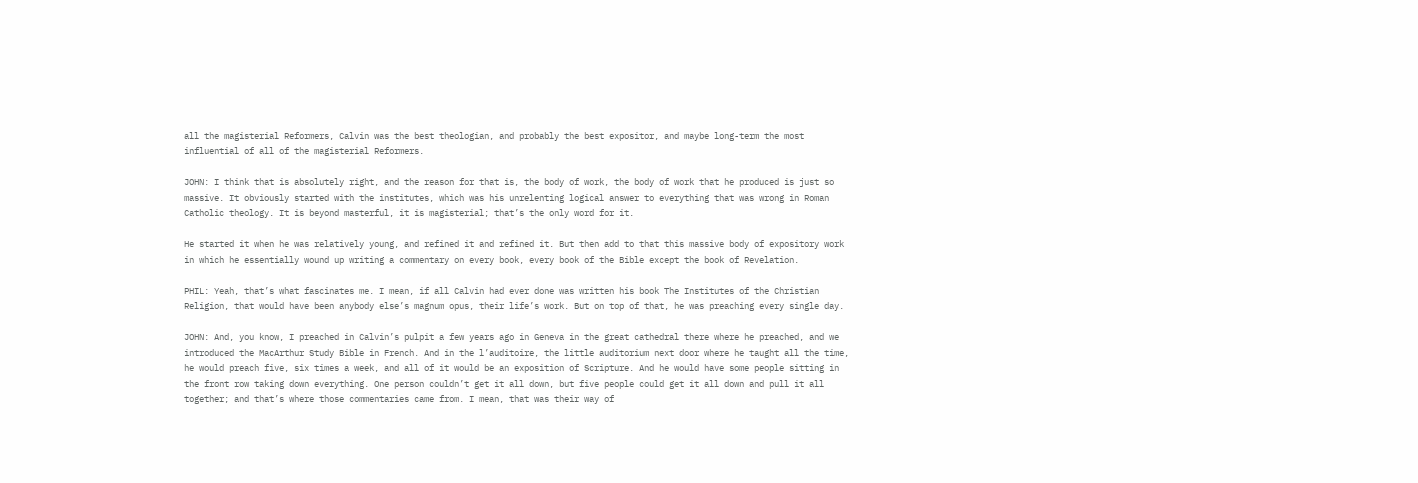all the magisterial Reformers, Calvin was the best theologian, and probably the best expositor, and maybe long-term the most influential of all of the magisterial Reformers.

JOHN: I think that is absolutely right, and the reason for that is, the body of work, the body of work that he produced is just so massive. It obviously started with the institutes, which was his unrelenting logical answer to everything that was wrong in Roman Catholic theology. It is beyond masterful, it is magisterial; that’s the only word for it.

He started it when he was relatively young, and refined it and refined it. But then add to that this massive body of expository work in which he essentially wound up writing a commentary on every book, every book of the Bible except the book of Revelation.

PHIL: Yeah, that’s what fascinates me. I mean, if all Calvin had ever done was written his book The Institutes of the Christian Religion, that would have been anybody else’s magnum opus, their life’s work. But on top of that, he was preaching every single day.

JOHN: And, you know, I preached in Calvin’s pulpit a few years ago in Geneva in the great cathedral there where he preached, and we introduced the MacArthur Study Bible in French. And in the l’auditoire, the little auditorium next door where he taught all the time, he would preach five, six times a week, and all of it would be an exposition of Scripture. And he would have some people sitting in the front row taking down everything. One person couldn’t get it all down, but five people could get it all down and pull it all together; and that’s where those commentaries came from. I mean, that was their way of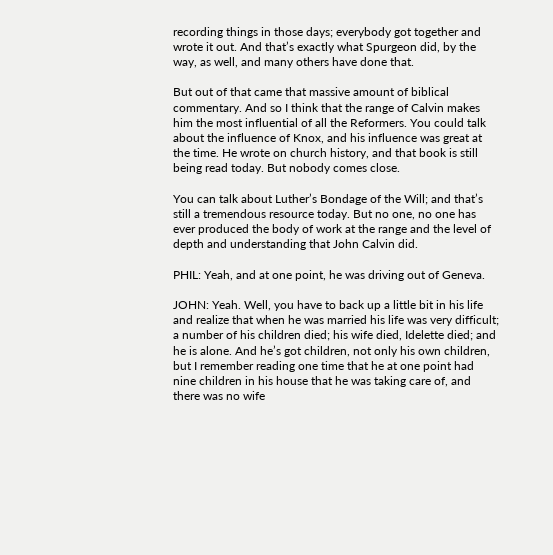recording things in those days; everybody got together and wrote it out. And that’s exactly what Spurgeon did, by the way, as well, and many others have done that.

But out of that came that massive amount of biblical commentary. And so I think that the range of Calvin makes him the most influential of all the Reformers. You could talk about the influence of Knox, and his influence was great at the time. He wrote on church history, and that book is still being read today. But nobody comes close.

You can talk about Luther’s Bondage of the Will; and that’s still a tremendous resource today. But no one, no one has ever produced the body of work at the range and the level of depth and understanding that John Calvin did.

PHIL: Yeah, and at one point, he was driving out of Geneva.

JOHN: Yeah. Well, you have to back up a little bit in his life and realize that when he was married his life was very difficult; a number of his children died; his wife died, Idelette died; and he is alone. And he’s got children, not only his own children, but I remember reading one time that he at one point had nine children in his house that he was taking care of, and there was no wife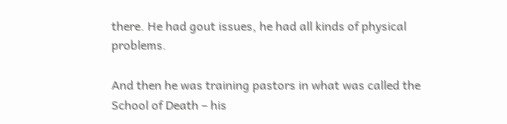there. He had gout issues, he had all kinds of physical problems.

And then he was training pastors in what was called the School of Death – his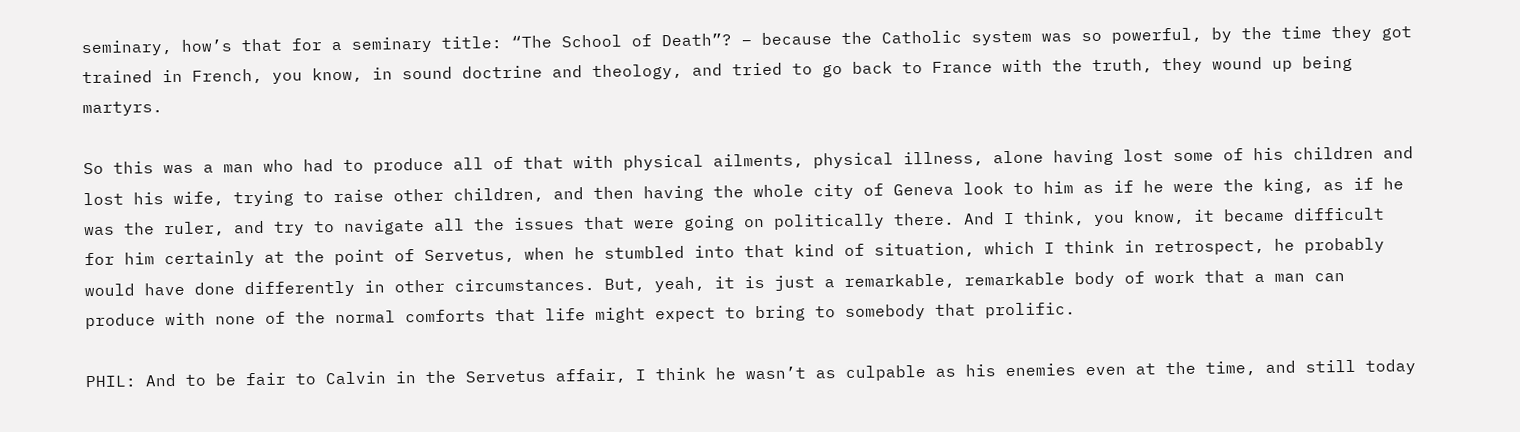seminary, how’s that for a seminary title: “The School of Death”? – because the Catholic system was so powerful, by the time they got trained in French, you know, in sound doctrine and theology, and tried to go back to France with the truth, they wound up being martyrs.

So this was a man who had to produce all of that with physical ailments, physical illness, alone having lost some of his children and lost his wife, trying to raise other children, and then having the whole city of Geneva look to him as if he were the king, as if he was the ruler, and try to navigate all the issues that were going on politically there. And I think, you know, it became difficult for him certainly at the point of Servetus, when he stumbled into that kind of situation, which I think in retrospect, he probably would have done differently in other circumstances. But, yeah, it is just a remarkable, remarkable body of work that a man can produce with none of the normal comforts that life might expect to bring to somebody that prolific.

PHIL: And to be fair to Calvin in the Servetus affair, I think he wasn’t as culpable as his enemies even at the time, and still today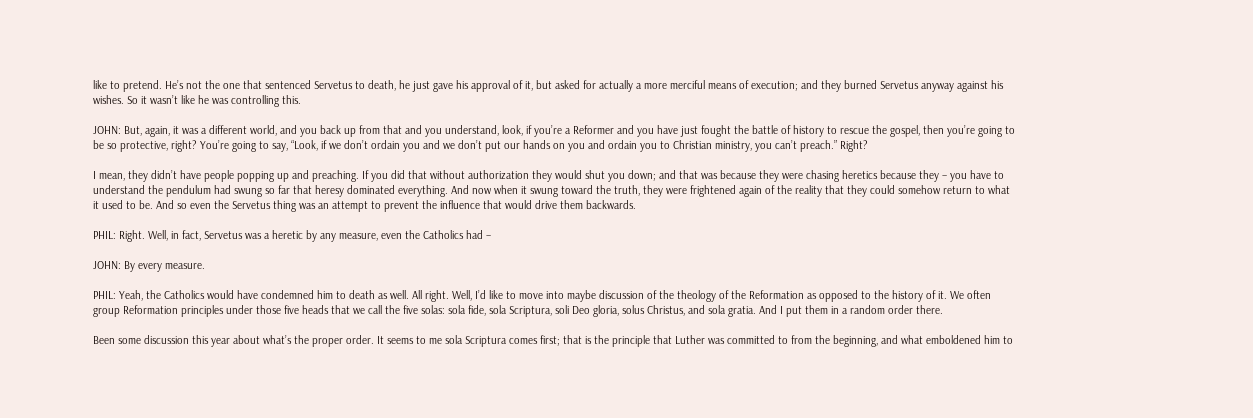like to pretend. He’s not the one that sentenced Servetus to death, he just gave his approval of it, but asked for actually a more merciful means of execution; and they burned Servetus anyway against his wishes. So it wasn’t like he was controlling this.

JOHN: But, again, it was a different world, and you back up from that and you understand, look, if you’re a Reformer and you have just fought the battle of history to rescue the gospel, then you’re going to be so protective, right? You’re going to say, “Look, if we don’t ordain you and we don’t put our hands on you and ordain you to Christian ministry, you can’t preach.” Right?

I mean, they didn’t have people popping up and preaching. If you did that without authorization they would shut you down; and that was because they were chasing heretics because they – you have to understand the pendulum had swung so far that heresy dominated everything. And now when it swung toward the truth, they were frightened again of the reality that they could somehow return to what it used to be. And so even the Servetus thing was an attempt to prevent the influence that would drive them backwards.

PHIL: Right. Well, in fact, Servetus was a heretic by any measure, even the Catholics had –

JOHN: By every measure.

PHIL: Yeah, the Catholics would have condemned him to death as well. All right. Well, I’d like to move into maybe discussion of the theology of the Reformation as opposed to the history of it. We often group Reformation principles under those five heads that we call the five solas: sola fide, sola Scriptura, soli Deo gloria, solus Christus, and sola gratia. And I put them in a random order there.

Been some discussion this year about what’s the proper order. It seems to me sola Scriptura comes first; that is the principle that Luther was committed to from the beginning, and what emboldened him to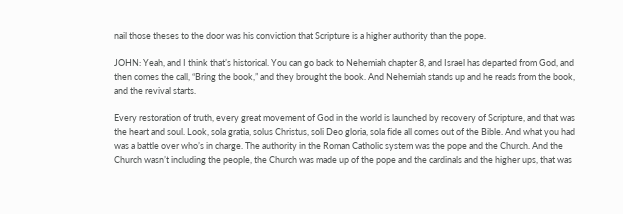nail those theses to the door was his conviction that Scripture is a higher authority than the pope.

JOHN: Yeah, and I think that’s historical. You can go back to Nehemiah chapter 8, and Israel has departed from God, and then comes the call, “Bring the book,” and they brought the book. And Nehemiah stands up and he reads from the book, and the revival starts.

Every restoration of truth, every great movement of God in the world is launched by recovery of Scripture, and that was the heart and soul. Look, sola gratia, solus Christus, soli Deo gloria, sola fide all comes out of the Bible. And what you had was a battle over who’s in charge. The authority in the Roman Catholic system was the pope and the Church. And the Church wasn’t including the people, the Church was made up of the pope and the cardinals and the higher ups, that was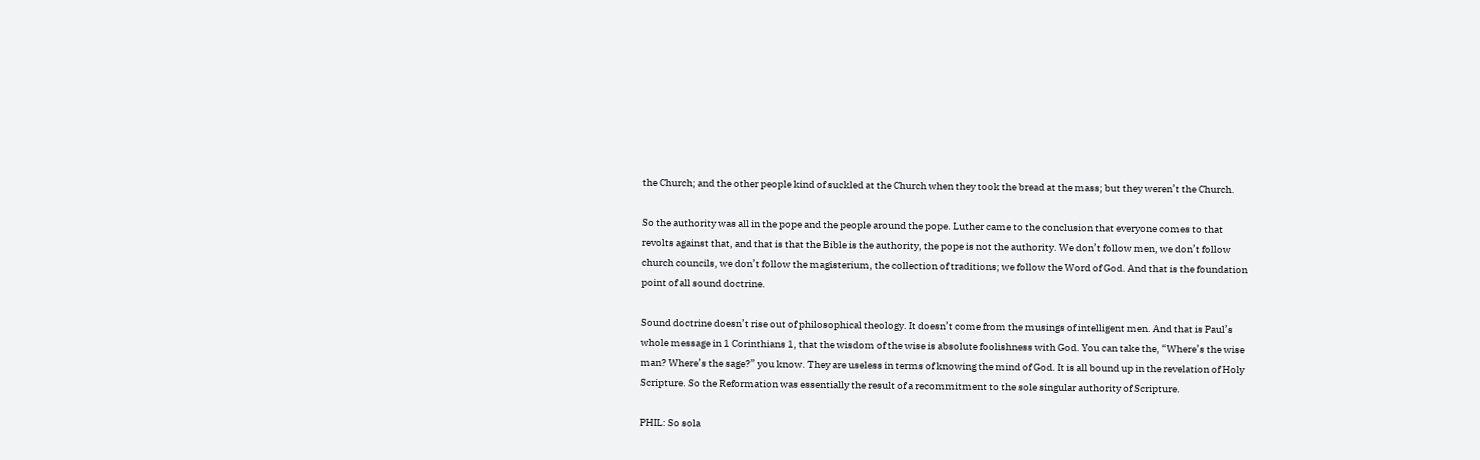the Church; and the other people kind of suckled at the Church when they took the bread at the mass; but they weren’t the Church.

So the authority was all in the pope and the people around the pope. Luther came to the conclusion that everyone comes to that revolts against that, and that is that the Bible is the authority, the pope is not the authority. We don’t follow men, we don’t follow church councils, we don’t follow the magisterium, the collection of traditions; we follow the Word of God. And that is the foundation point of all sound doctrine.

Sound doctrine doesn’t rise out of philosophical theology. It doesn’t come from the musings of intelligent men. And that is Paul’s whole message in 1 Corinthians 1, that the wisdom of the wise is absolute foolishness with God. You can take the, “Where’s the wise man? Where’s the sage?” you know. They are useless in terms of knowing the mind of God. It is all bound up in the revelation of Holy Scripture. So the Reformation was essentially the result of a recommitment to the sole singular authority of Scripture.

PHIL: So sola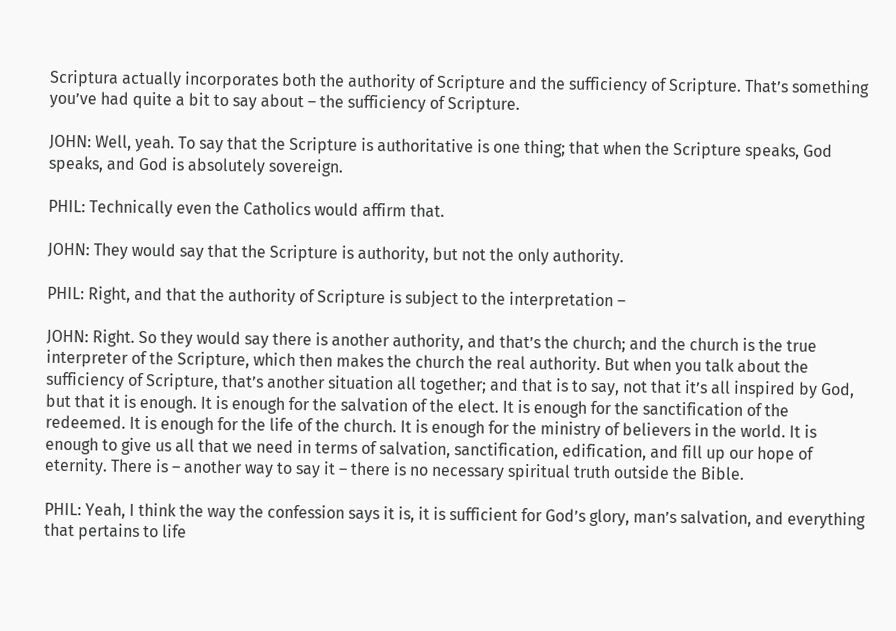Scriptura actually incorporates both the authority of Scripture and the sufficiency of Scripture. That’s something you’ve had quite a bit to say about – the sufficiency of Scripture.

JOHN: Well, yeah. To say that the Scripture is authoritative is one thing; that when the Scripture speaks, God speaks, and God is absolutely sovereign.

PHIL: Technically even the Catholics would affirm that.

JOHN: They would say that the Scripture is authority, but not the only authority.

PHIL: Right, and that the authority of Scripture is subject to the interpretation –

JOHN: Right. So they would say there is another authority, and that’s the church; and the church is the true interpreter of the Scripture, which then makes the church the real authority. But when you talk about the sufficiency of Scripture, that’s another situation all together; and that is to say, not that it’s all inspired by God, but that it is enough. It is enough for the salvation of the elect. It is enough for the sanctification of the redeemed. It is enough for the life of the church. It is enough for the ministry of believers in the world. It is enough to give us all that we need in terms of salvation, sanctification, edification, and fill up our hope of eternity. There is – another way to say it – there is no necessary spiritual truth outside the Bible.

PHIL: Yeah, I think the way the confession says it is, it is sufficient for God’s glory, man’s salvation, and everything that pertains to life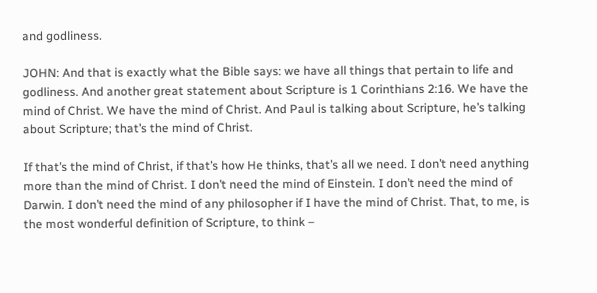and godliness.

JOHN: And that is exactly what the Bible says: we have all things that pertain to life and godliness. And another great statement about Scripture is 1 Corinthians 2:16. We have the mind of Christ. We have the mind of Christ. And Paul is talking about Scripture, he’s talking about Scripture; that’s the mind of Christ.

If that’s the mind of Christ, if that’s how He thinks, that’s all we need. I don’t need anything more than the mind of Christ. I don’t need the mind of Einstein. I don’t need the mind of Darwin. I don’t need the mind of any philosopher if I have the mind of Christ. That, to me, is the most wonderful definition of Scripture, to think –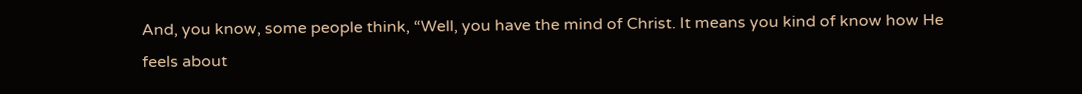And, you know, some people think, “Well, you have the mind of Christ. It means you kind of know how He feels about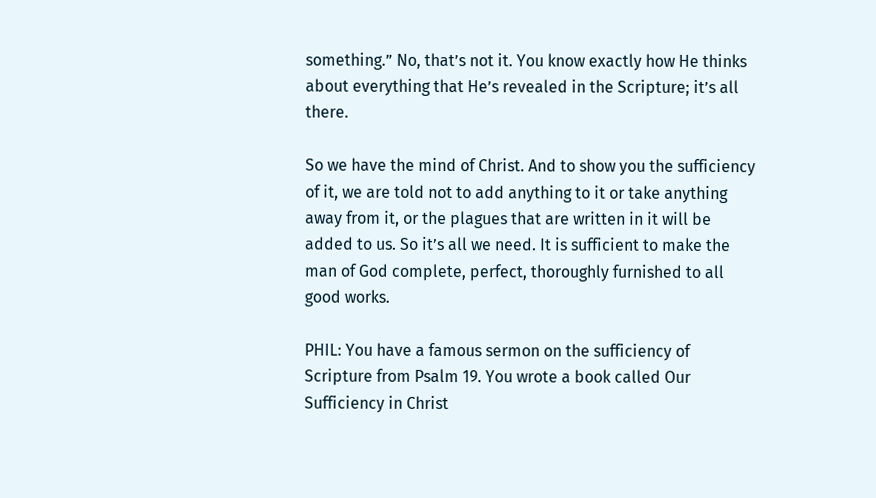something.” No, that’s not it. You know exactly how He thinks about everything that He’s revealed in the Scripture; it’s all there.

So we have the mind of Christ. And to show you the sufficiency of it, we are told not to add anything to it or take anything away from it, or the plagues that are written in it will be added to us. So it’s all we need. It is sufficient to make the man of God complete, perfect, thoroughly furnished to all good works.

PHIL: You have a famous sermon on the sufficiency of Scripture from Psalm 19. You wrote a book called Our Sufficiency in Christ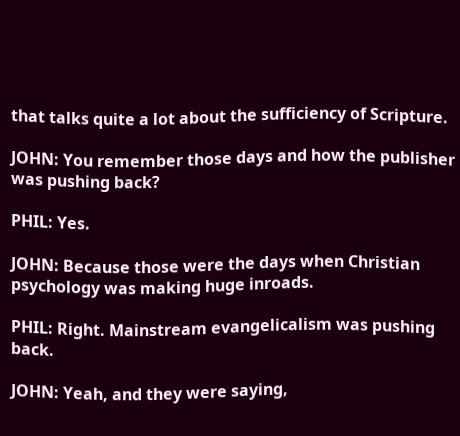that talks quite a lot about the sufficiency of Scripture.

JOHN: You remember those days and how the publisher was pushing back?

PHIL: Yes.

JOHN: Because those were the days when Christian psychology was making huge inroads.

PHIL: Right. Mainstream evangelicalism was pushing back.

JOHN: Yeah, and they were saying,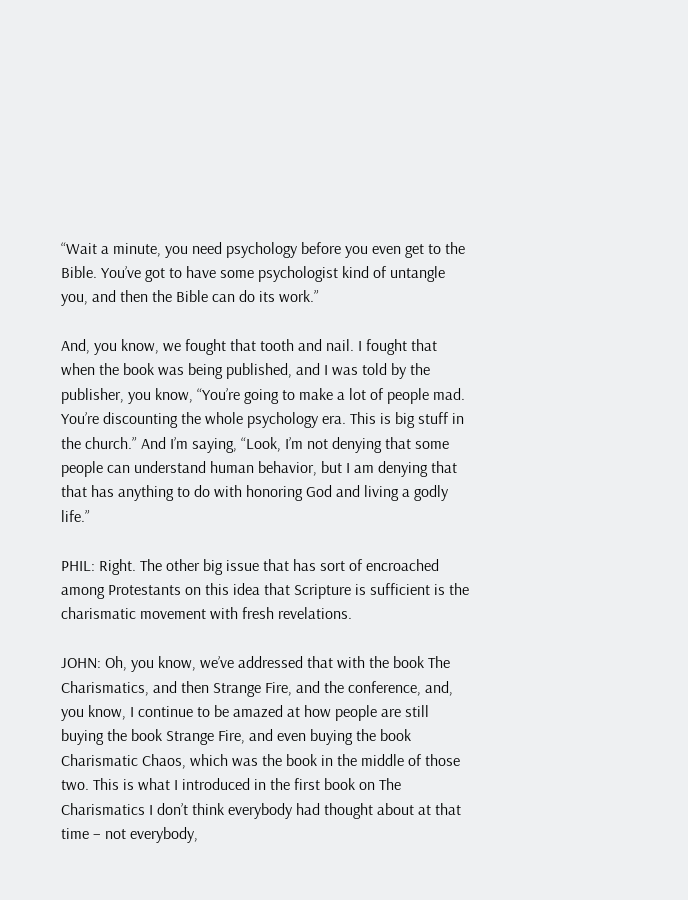“Wait a minute, you need psychology before you even get to the Bible. You’ve got to have some psychologist kind of untangle you, and then the Bible can do its work.”

And, you know, we fought that tooth and nail. I fought that when the book was being published, and I was told by the publisher, you know, “You’re going to make a lot of people mad. You’re discounting the whole psychology era. This is big stuff in the church.” And I’m saying, “Look, I’m not denying that some people can understand human behavior, but I am denying that that has anything to do with honoring God and living a godly life.”

PHIL: Right. The other big issue that has sort of encroached among Protestants on this idea that Scripture is sufficient is the charismatic movement with fresh revelations.

JOHN: Oh, you know, we’ve addressed that with the book The Charismatics, and then Strange Fire, and the conference, and, you know, I continue to be amazed at how people are still buying the book Strange Fire, and even buying the book Charismatic Chaos, which was the book in the middle of those two. This is what I introduced in the first book on The Charismatics I don’t think everybody had thought about at that time – not everybody,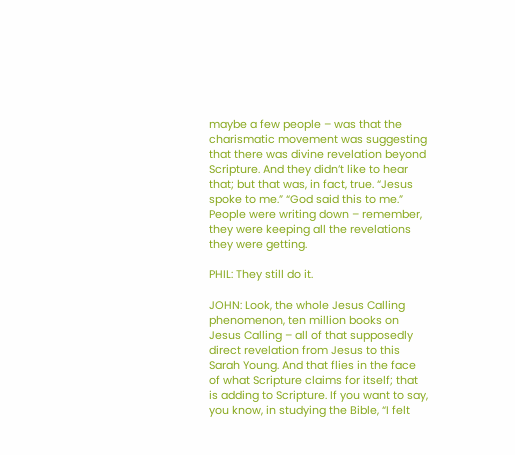maybe a few people – was that the charismatic movement was suggesting that there was divine revelation beyond Scripture. And they didn’t like to hear that; but that was, in fact, true. “Jesus spoke to me.” “God said this to me.” People were writing down – remember, they were keeping all the revelations they were getting.

PHIL: They still do it.

JOHN: Look, the whole Jesus Calling phenomenon, ten million books on Jesus Calling – all of that supposedly direct revelation from Jesus to this Sarah Young. And that flies in the face of what Scripture claims for itself; that is adding to Scripture. If you want to say, you know, in studying the Bible, “I felt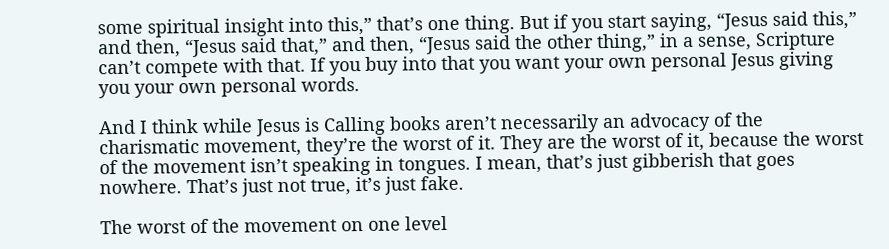some spiritual insight into this,” that’s one thing. But if you start saying, “Jesus said this,” and then, “Jesus said that,” and then, “Jesus said the other thing,” in a sense, Scripture can’t compete with that. If you buy into that you want your own personal Jesus giving you your own personal words.

And I think while Jesus is Calling books aren’t necessarily an advocacy of the charismatic movement, they’re the worst of it. They are the worst of it, because the worst of the movement isn’t speaking in tongues. I mean, that’s just gibberish that goes nowhere. That’s just not true, it’s just fake.

The worst of the movement on one level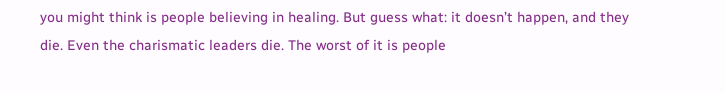you might think is people believing in healing. But guess what: it doesn’t happen, and they die. Even the charismatic leaders die. The worst of it is people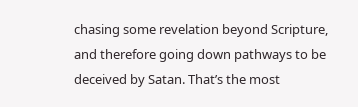chasing some revelation beyond Scripture, and therefore going down pathways to be deceived by Satan. That’s the most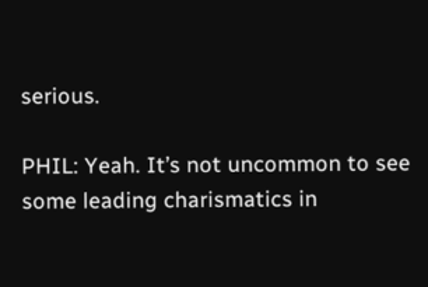serious.

PHIL: Yeah. It’s not uncommon to see some leading charismatics in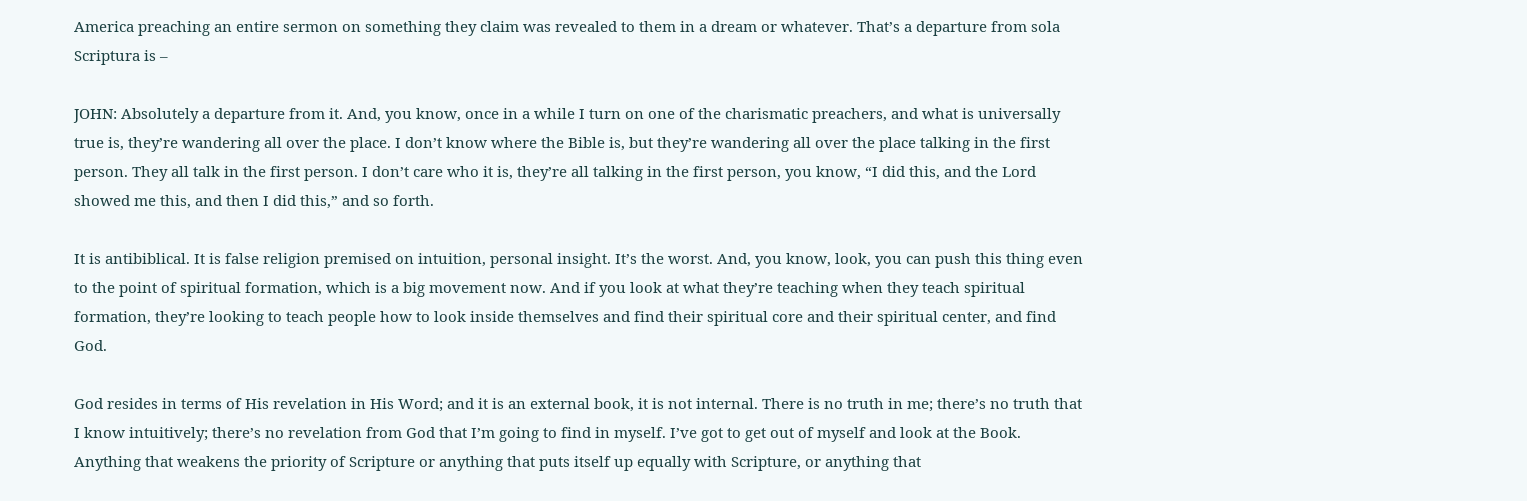America preaching an entire sermon on something they claim was revealed to them in a dream or whatever. That’s a departure from sola Scriptura is –

JOHN: Absolutely a departure from it. And, you know, once in a while I turn on one of the charismatic preachers, and what is universally true is, they’re wandering all over the place. I don’t know where the Bible is, but they’re wandering all over the place talking in the first person. They all talk in the first person. I don’t care who it is, they’re all talking in the first person, you know, “I did this, and the Lord showed me this, and then I did this,” and so forth.

It is antibiblical. It is false religion premised on intuition, personal insight. It’s the worst. And, you know, look, you can push this thing even to the point of spiritual formation, which is a big movement now. And if you look at what they’re teaching when they teach spiritual formation, they’re looking to teach people how to look inside themselves and find their spiritual core and their spiritual center, and find God.

God resides in terms of His revelation in His Word; and it is an external book, it is not internal. There is no truth in me; there’s no truth that I know intuitively; there’s no revelation from God that I’m going to find in myself. I’ve got to get out of myself and look at the Book. Anything that weakens the priority of Scripture or anything that puts itself up equally with Scripture, or anything that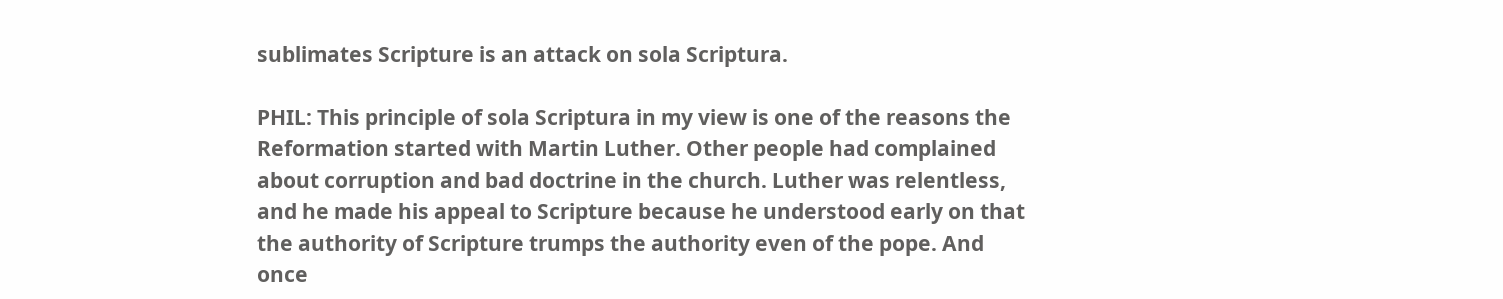sublimates Scripture is an attack on sola Scriptura.

PHIL: This principle of sola Scriptura in my view is one of the reasons the Reformation started with Martin Luther. Other people had complained about corruption and bad doctrine in the church. Luther was relentless, and he made his appeal to Scripture because he understood early on that the authority of Scripture trumps the authority even of the pope. And once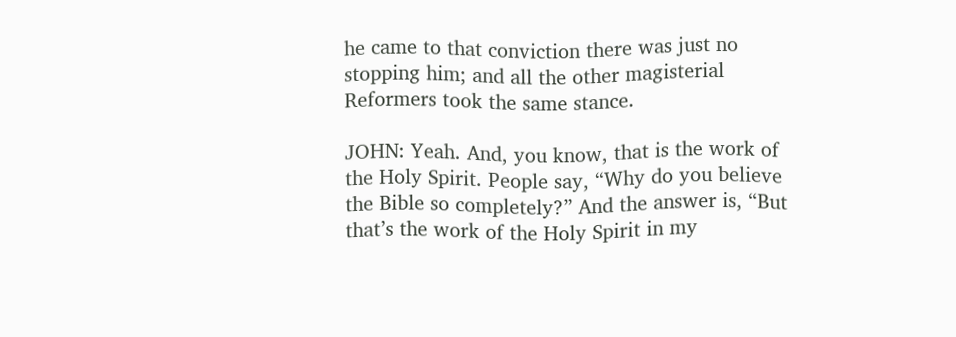he came to that conviction there was just no stopping him; and all the other magisterial Reformers took the same stance.

JOHN: Yeah. And, you know, that is the work of the Holy Spirit. People say, “Why do you believe the Bible so completely?” And the answer is, “But that’s the work of the Holy Spirit in my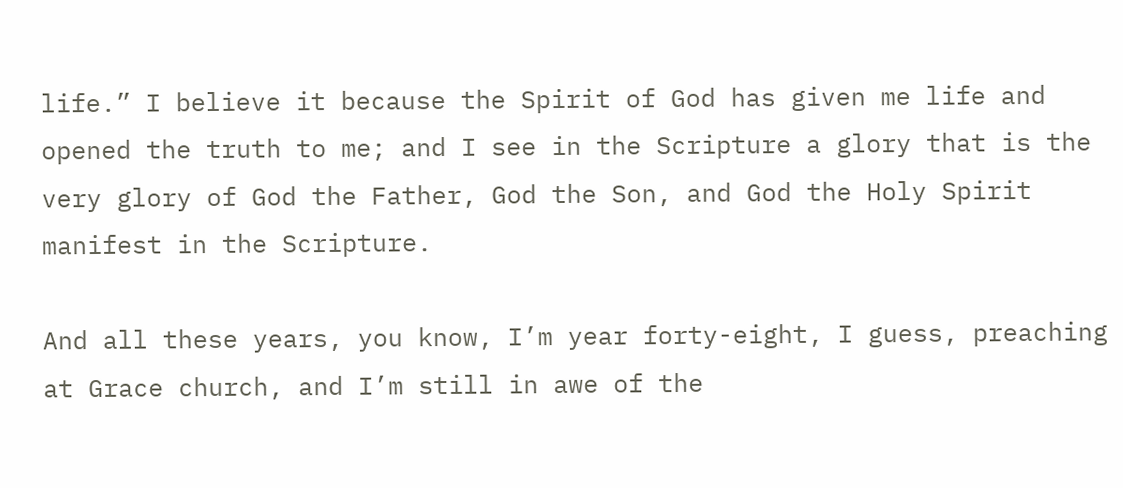life.” I believe it because the Spirit of God has given me life and opened the truth to me; and I see in the Scripture a glory that is the very glory of God the Father, God the Son, and God the Holy Spirit manifest in the Scripture.

And all these years, you know, I’m year forty-eight, I guess, preaching at Grace church, and I’m still in awe of the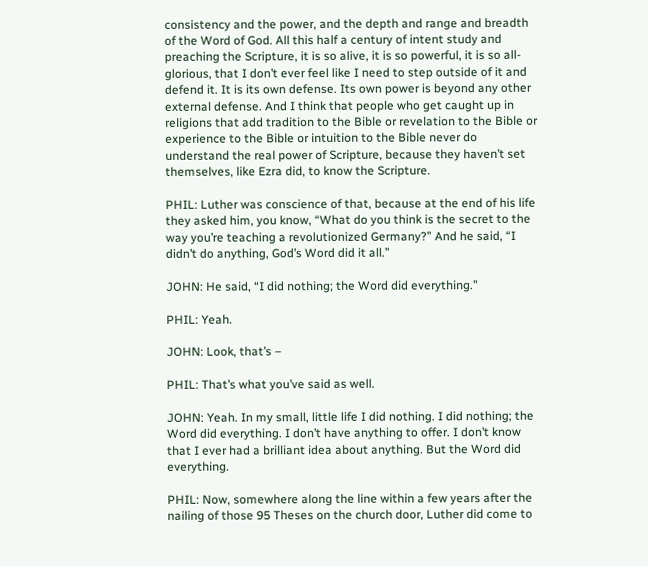consistency and the power, and the depth and range and breadth of the Word of God. All this half a century of intent study and preaching the Scripture, it is so alive, it is so powerful, it is so all-glorious, that I don’t ever feel like I need to step outside of it and defend it. It is its own defense. Its own power is beyond any other external defense. And I think that people who get caught up in religions that add tradition to the Bible or revelation to the Bible or experience to the Bible or intuition to the Bible never do understand the real power of Scripture, because they haven’t set themselves, like Ezra did, to know the Scripture.

PHIL: Luther was conscience of that, because at the end of his life they asked him, you know, “What do you think is the secret to the way you’re teaching a revolutionized Germany?” And he said, “I didn’t do anything, God’s Word did it all.”

JOHN: He said, “I did nothing; the Word did everything.”

PHIL: Yeah.

JOHN: Look, that’s –

PHIL: That’s what you’ve said as well.

JOHN: Yeah. In my small, little life I did nothing. I did nothing; the Word did everything. I don’t have anything to offer. I don’t know that I ever had a brilliant idea about anything. But the Word did everything.

PHIL: Now, somewhere along the line within a few years after the nailing of those 95 Theses on the church door, Luther did come to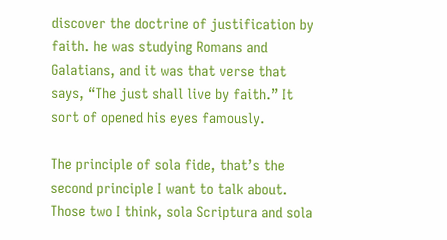discover the doctrine of justification by faith. he was studying Romans and Galatians, and it was that verse that says, “The just shall live by faith.” It sort of opened his eyes famously.

The principle of sola fide, that’s the second principle I want to talk about. Those two I think, sola Scriptura and sola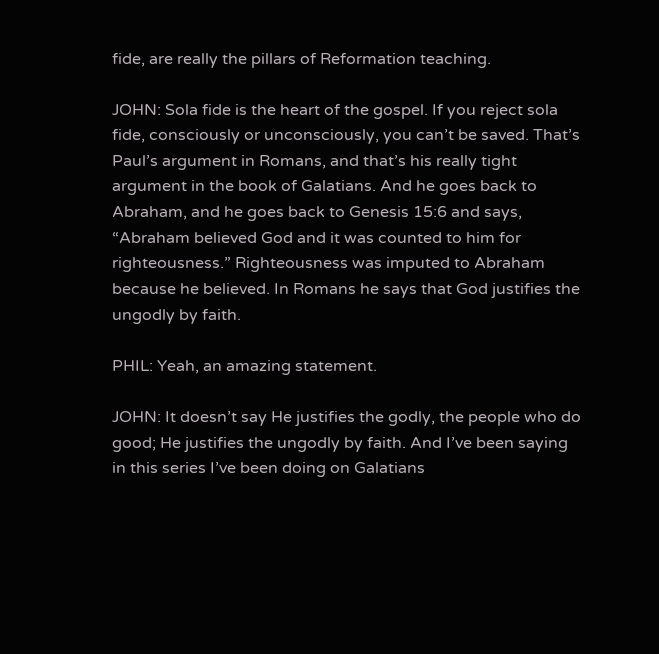fide, are really the pillars of Reformation teaching.

JOHN: Sola fide is the heart of the gospel. If you reject sola fide, consciously or unconsciously, you can’t be saved. That’s Paul’s argument in Romans, and that’s his really tight argument in the book of Galatians. And he goes back to Abraham, and he goes back to Genesis 15:6 and says, “Abraham believed God and it was counted to him for righteousness.” Righteousness was imputed to Abraham because he believed. In Romans he says that God justifies the ungodly by faith.

PHIL: Yeah, an amazing statement.

JOHN: It doesn’t say He justifies the godly, the people who do good; He justifies the ungodly by faith. And I’ve been saying in this series I’ve been doing on Galatians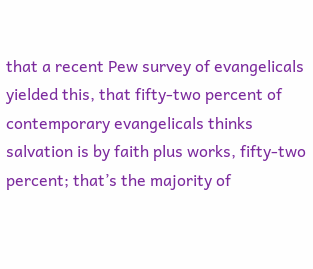that a recent Pew survey of evangelicals yielded this, that fifty-two percent of contemporary evangelicals thinks salvation is by faith plus works, fifty-two percent; that’s the majority of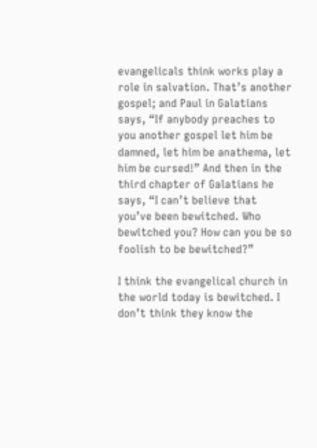evangelicals think works play a role in salvation. That’s another gospel; and Paul in Galatians says, “If anybody preaches to you another gospel let him be damned, let him be anathema, let him be cursed!” And then in the third chapter of Galatians he says, “I can’t believe that you’ve been bewitched. Who bewitched you? How can you be so foolish to be bewitched?”

I think the evangelical church in the world today is bewitched. I don’t think they know the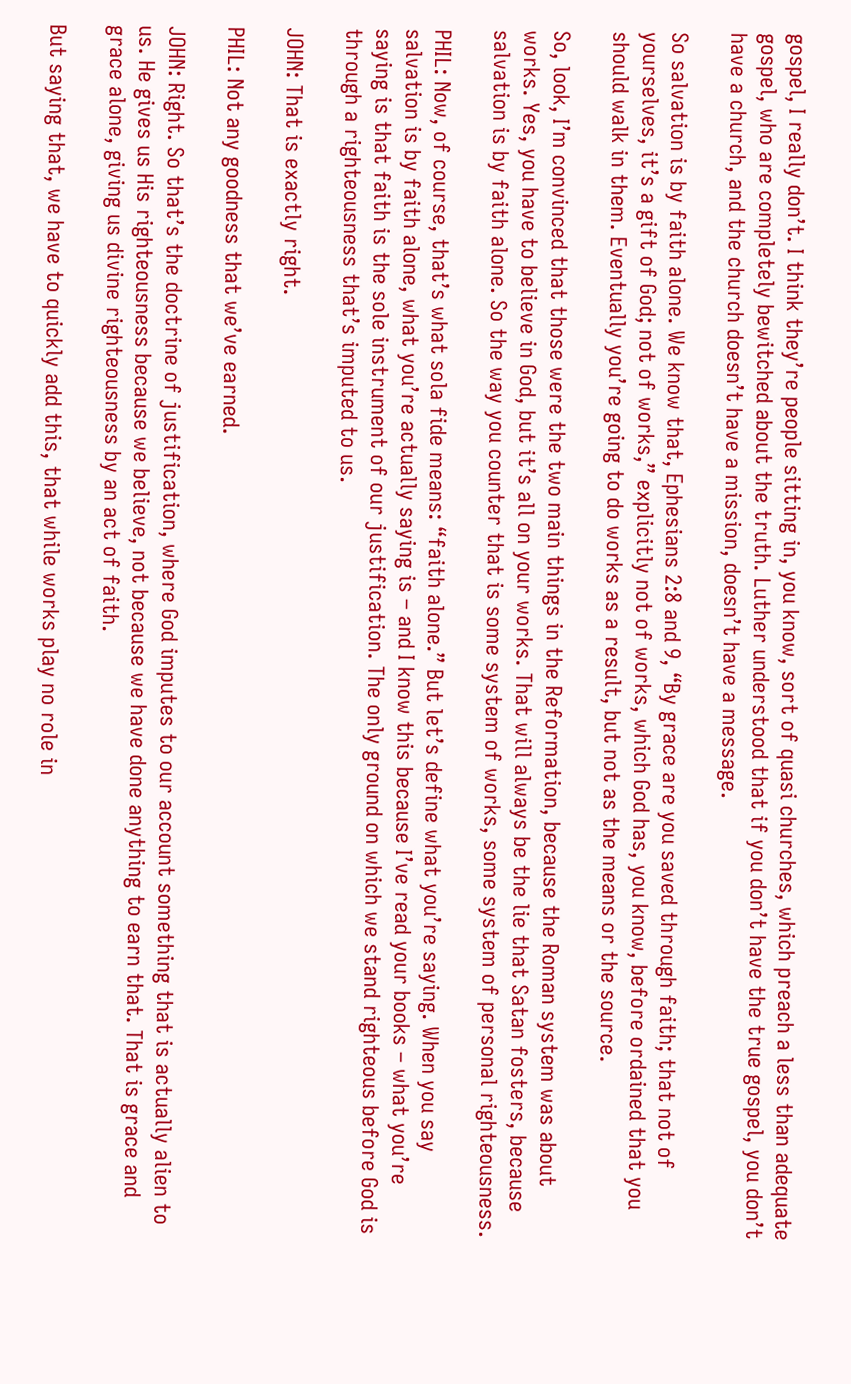gospel, I really don’t. I think they’re people sitting in, you know, sort of quasi churches, which preach a less than adequate gospel, who are completely bewitched about the truth. Luther understood that if you don’t have the true gospel, you don’t have a church, and the church doesn’t have a mission, doesn’t have a message.

So salvation is by faith alone. We know that, Ephesians 2:8 and 9, “By grace are you saved through faith; that not of yourselves, it’s a gift of God; not of works,” explicitly not of works, which God has, you know, before ordained that you should walk in them. Eventually you’re going to do works as a result, but not as the means or the source.

So, look, I’m convinced that those were the two main things in the Reformation, because the Roman system was about works. Yes, you have to believe in God, but it’s all on your works. That will always be the lie that Satan fosters, because salvation is by faith alone. So the way you counter that is some system of works, some system of personal righteousness.

PHIL: Now, of course, that’s what sola fide means: “faith alone.” But let’s define what you’re saying. When you say salvation is by faith alone, what you’re actually saying is – and I know this because I’ve read your books – what you’re saying is that faith is the sole instrument of our justification. The only ground on which we stand righteous before God is through a righteousness that’s imputed to us.

JOHN: That is exactly right.

PHIL: Not any goodness that we’ve earned.

JOHN: Right. So that’s the doctrine of justification, where God imputes to our account something that is actually alien to us. He gives us His righteousness because we believe, not because we have done anything to earn that. That is grace and grace alone, giving us divine righteousness by an act of faith.

But saying that, we have to quickly add this, that while works play no role in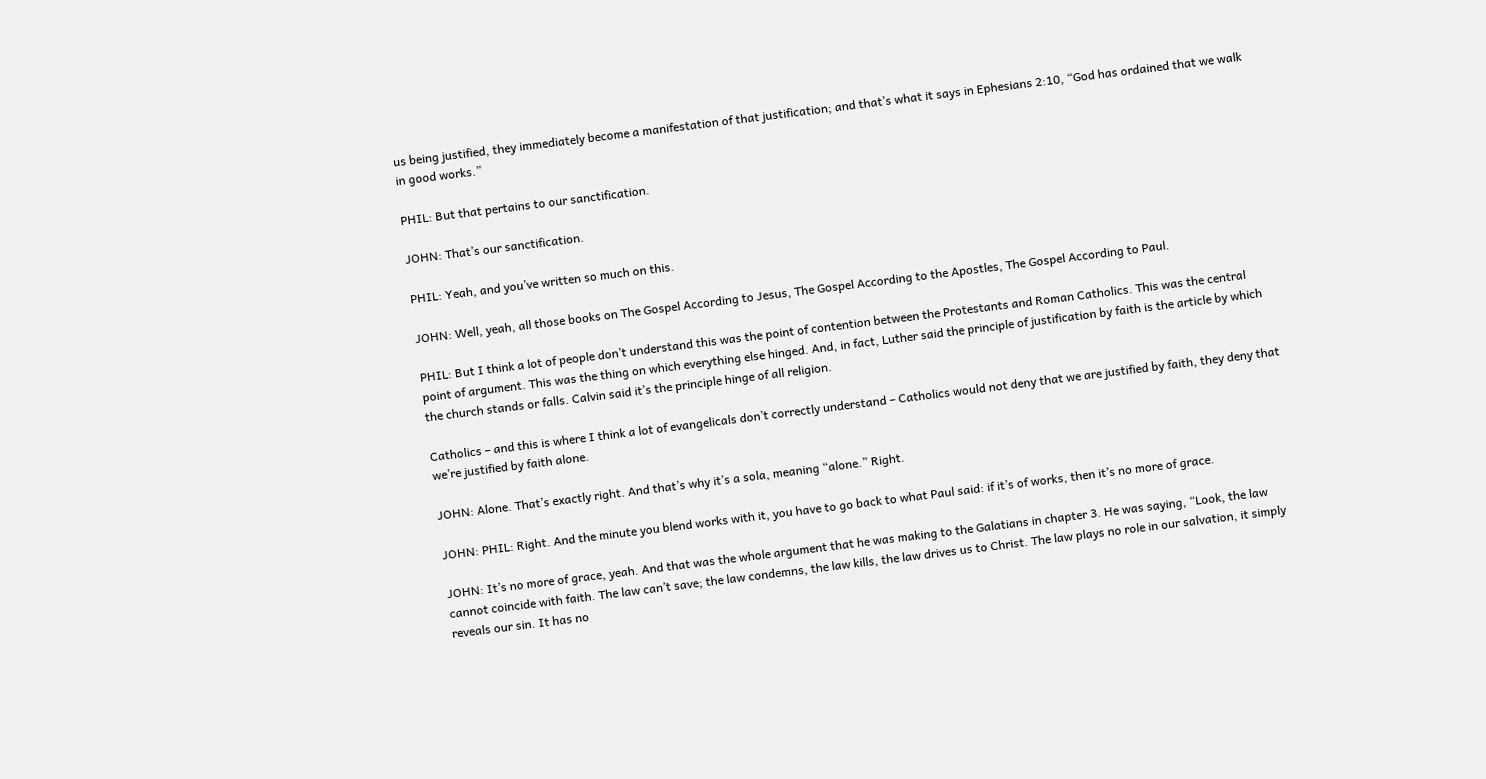us being justified, they immediately become a manifestation of that justification; and that’s what it says in Ephesians 2:10, “God has ordained that we walk in good works.”

PHIL: But that pertains to our sanctification.

JOHN: That’s our sanctification.

PHIL: Yeah, and you’ve written so much on this.

JOHN: Well, yeah, all those books on The Gospel According to Jesus, The Gospel According to the Apostles, The Gospel According to Paul.

PHIL: But I think a lot of people don’t understand this was the point of contention between the Protestants and Roman Catholics. This was the central point of argument. This was the thing on which everything else hinged. And, in fact, Luther said the principle of justification by faith is the article by which the church stands or falls. Calvin said it’s the principle hinge of all religion.

Catholics – and this is where I think a lot of evangelicals don’t correctly understand – Catholics would not deny that we are justified by faith, they deny that we’re justified by faith alone.

JOHN: Alone. That’s exactly right. And that’s why it’s a sola, meaning “alone.” Right.

JOHN: PHIL: Right. And the minute you blend works with it, you have to go back to what Paul said: if it’s of works, then it’s no more of grace.

JOHN: It’s no more of grace, yeah. And that was the whole argument that he was making to the Galatians in chapter 3. He was saying, “Look, the law cannot coincide with faith. The law can’t save; the law condemns, the law kills, the law drives us to Christ. The law plays no role in our salvation, it simply reveals our sin. It has no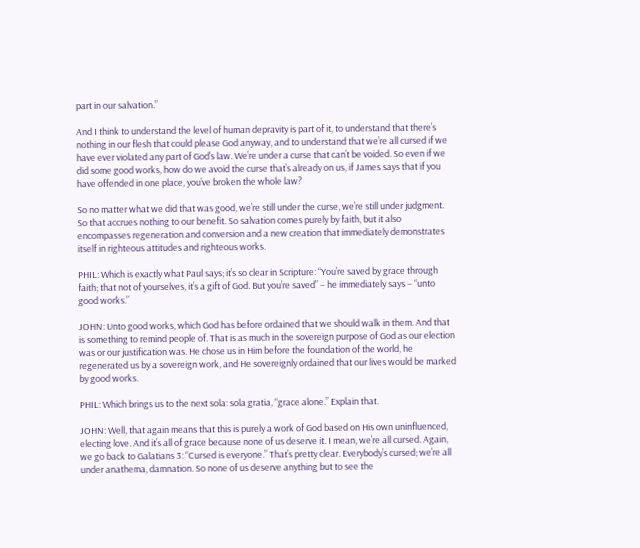part in our salvation.”

And I think to understand the level of human depravity is part of it, to understand that there’s nothing in our flesh that could please God anyway, and to understand that we’re all cursed if we have ever violated any part of God’s law. We’re under a curse that can’t be voided. So even if we did some good works, how do we avoid the curse that’s already on us, if James says that if you have offended in one place, you’ve broken the whole law?

So no matter what we did that was good, we’re still under the curse, we’re still under judgment. So that accrues nothing to our benefit. So salvation comes purely by faith, but it also encompasses regeneration and conversion and a new creation that immediately demonstrates itself in righteous attitudes and righteous works.

PHIL: Which is exactly what Paul says; it’s so clear in Scripture: “You’re saved by grace through faith; that not of yourselves, it’s a gift of God. But you’re saved” – he immediately says – “unto good works.”

JOHN: Unto good works, which God has before ordained that we should walk in them. And that is something to remind people of. That is as much in the sovereign purpose of God as our election was or our justification was. He chose us in Him before the foundation of the world, he regenerated us by a sovereign work, and He sovereignly ordained that our lives would be marked by good works.

PHIL: Which brings us to the next sola: sola gratia, “grace alone.” Explain that.

JOHN: Well, that again means that this is purely a work of God based on His own uninfluenced, electing love. And it’s all of grace because none of us deserve it. I mean, we’re all cursed. Again, we go back to Galatians 3: “Cursed is everyone.” That’s pretty clear. Everybody’s cursed; we’re all under anathema, damnation. So none of us deserve anything but to see the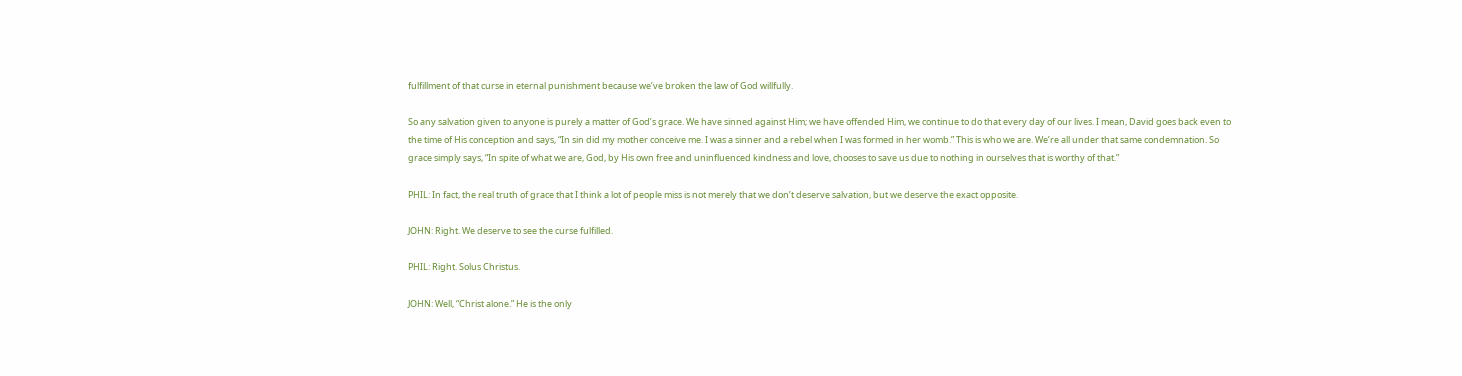fulfillment of that curse in eternal punishment because we’ve broken the law of God willfully.

So any salvation given to anyone is purely a matter of God’s grace. We have sinned against Him; we have offended Him, we continue to do that every day of our lives. I mean, David goes back even to the time of His conception and says, “In sin did my mother conceive me. I was a sinner and a rebel when I was formed in her womb.” This is who we are. We’re all under that same condemnation. So grace simply says, “In spite of what we are, God, by His own free and uninfluenced kindness and love, chooses to save us due to nothing in ourselves that is worthy of that.”

PHIL: In fact, the real truth of grace that I think a lot of people miss is not merely that we don’t deserve salvation, but we deserve the exact opposite.

JOHN: Right. We deserve to see the curse fulfilled.

PHIL: Right. Solus Christus.

JOHN: Well, “Christ alone.” He is the only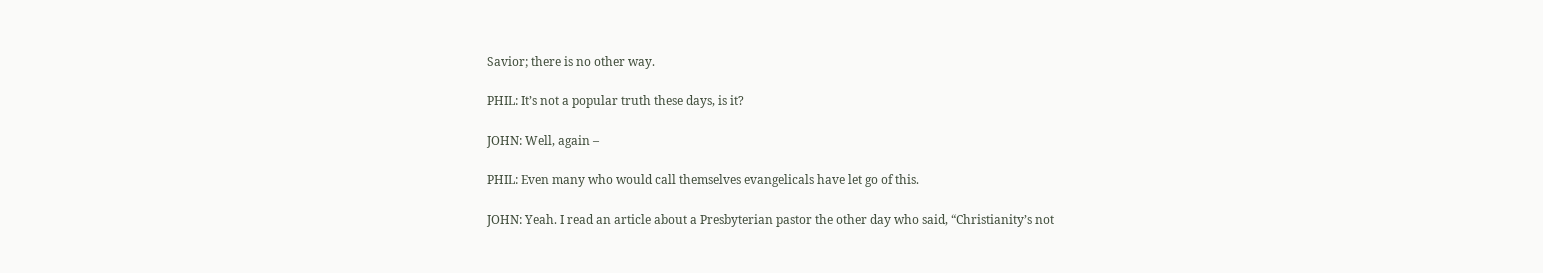Savior; there is no other way.

PHIL: It’s not a popular truth these days, is it?

JOHN: Well, again –

PHIL: Even many who would call themselves evangelicals have let go of this.

JOHN: Yeah. I read an article about a Presbyterian pastor the other day who said, “Christianity’s not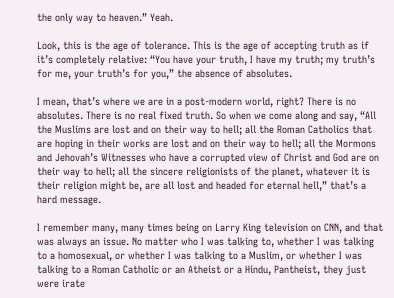the only way to heaven.” Yeah.

Look, this is the age of tolerance. This is the age of accepting truth as if it’s completely relative: “You have your truth, I have my truth; my truth’s for me, your truth’s for you,” the absence of absolutes.

I mean, that’s where we are in a post-modern world, right? There is no absolutes. There is no real fixed truth. So when we come along and say, “All the Muslims are lost and on their way to hell; all the Roman Catholics that are hoping in their works are lost and on their way to hell; all the Mormons and Jehovah’s Witnesses who have a corrupted view of Christ and God are on their way to hell; all the sincere religionists of the planet, whatever it is their religion might be, are all lost and headed for eternal hell,” that’s a hard message.

I remember many, many times being on Larry King television on CNN, and that was always an issue. No matter who I was talking to, whether I was talking to a homosexual, or whether I was talking to a Muslim, or whether I was talking to a Roman Catholic or an Atheist or a Hindu, Pantheist, they just were irate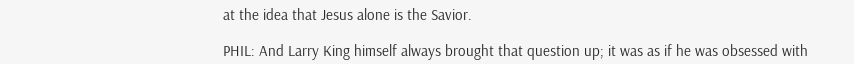at the idea that Jesus alone is the Savior.

PHIL: And Larry King himself always brought that question up; it was as if he was obsessed with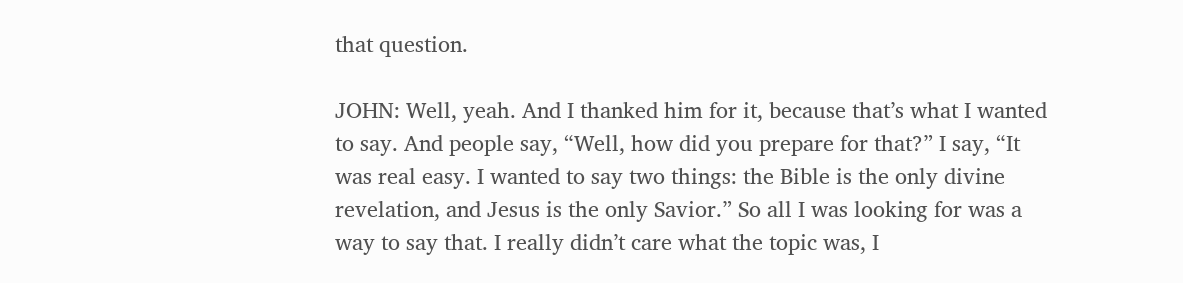that question.

JOHN: Well, yeah. And I thanked him for it, because that’s what I wanted to say. And people say, “Well, how did you prepare for that?” I say, “It was real easy. I wanted to say two things: the Bible is the only divine revelation, and Jesus is the only Savior.” So all I was looking for was a way to say that. I really didn’t care what the topic was, I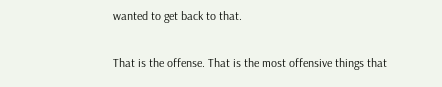wanted to get back to that.

That is the offense. That is the most offensive things that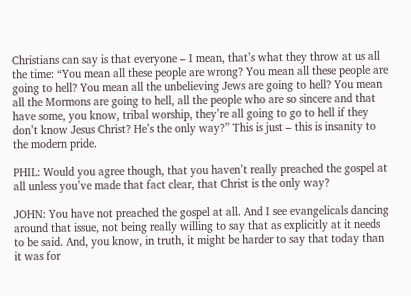Christians can say is that everyone – I mean, that’s what they throw at us all the time: “You mean all these people are wrong? You mean all these people are going to hell? You mean all the unbelieving Jews are going to hell? You mean all the Mormons are going to hell, all the people who are so sincere and that have some, you know, tribal worship, they’re all going to go to hell if they don’t know Jesus Christ? He’s the only way?” This is just – this is insanity to the modern pride.

PHIL: Would you agree though, that you haven’t really preached the gospel at all unless you’ve made that fact clear, that Christ is the only way?

JOHN: You have not preached the gospel at all. And I see evangelicals dancing around that issue, not being really willing to say that as explicitly at it needs to be said. And, you know, in truth, it might be harder to say that today than it was for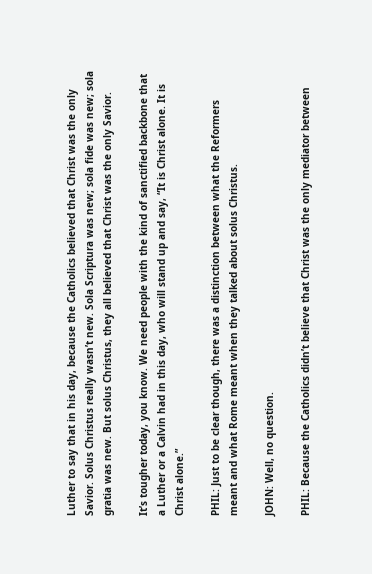Luther to say that in his day, because the Catholics believed that Christ was the only Savior. Solus Christus really wasn’t new. Sola Scriptura was new; sola fide was new; sola gratia was new. But solus Christus, they all believed that Christ was the only Savior.

It’s tougher today, you know. We need people with the kind of sanctified backbone that a Luther or a Calvin had in this day, who will stand up and say, “It is Christ alone. It is Christ alone.”

PHIL: Just to be clear though, there was a distinction between what the Reformers meant and what Rome meant when they talked about solus Christus.

JOHN: Well, no question.

PHIL: Because the Catholics didn’t believe that Christ was the only mediator between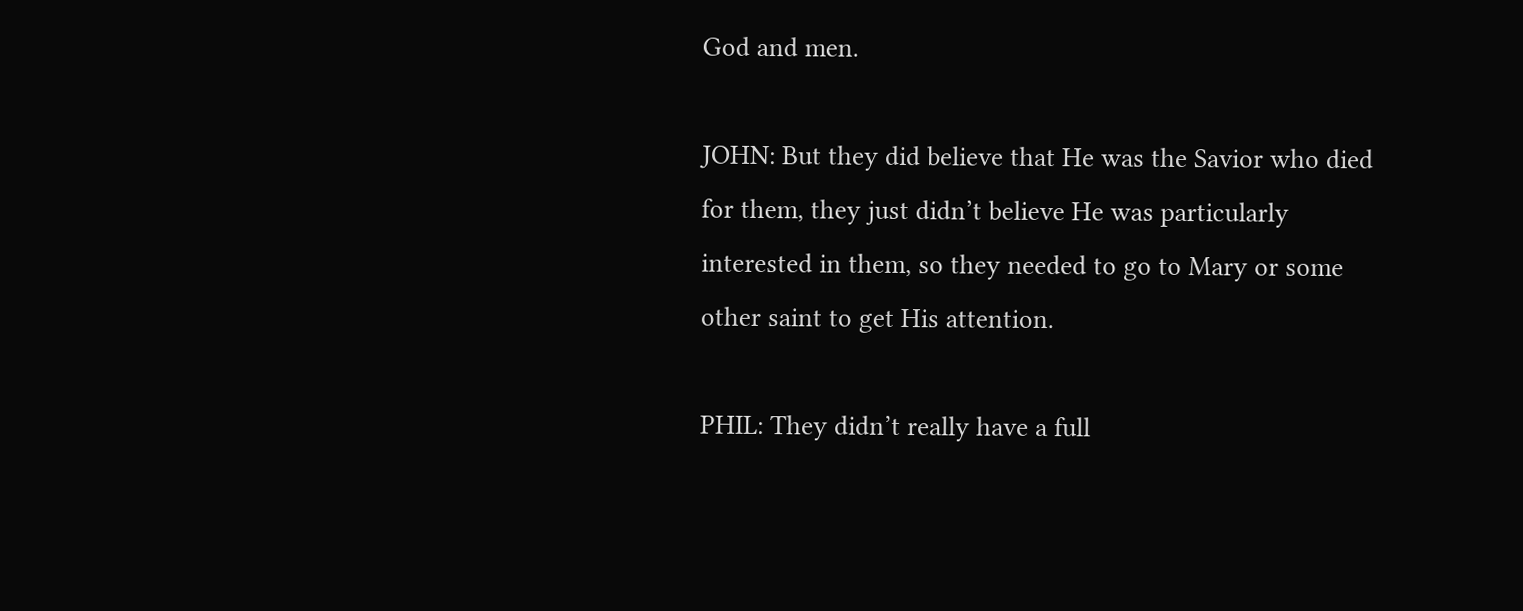God and men.

JOHN: But they did believe that He was the Savior who died for them, they just didn’t believe He was particularly interested in them, so they needed to go to Mary or some other saint to get His attention.

PHIL: They didn’t really have a full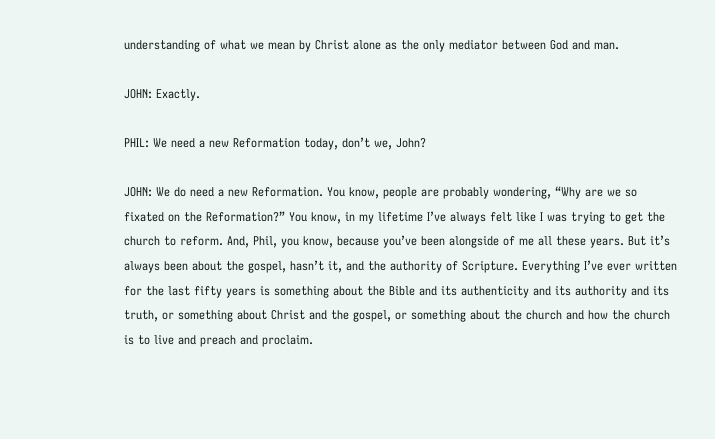understanding of what we mean by Christ alone as the only mediator between God and man.

JOHN: Exactly.

PHIL: We need a new Reformation today, don’t we, John?

JOHN: We do need a new Reformation. You know, people are probably wondering, “Why are we so fixated on the Reformation?” You know, in my lifetime I’ve always felt like I was trying to get the church to reform. And, Phil, you know, because you’ve been alongside of me all these years. But it’s always been about the gospel, hasn’t it, and the authority of Scripture. Everything I’ve ever written for the last fifty years is something about the Bible and its authenticity and its authority and its truth, or something about Christ and the gospel, or something about the church and how the church is to live and preach and proclaim.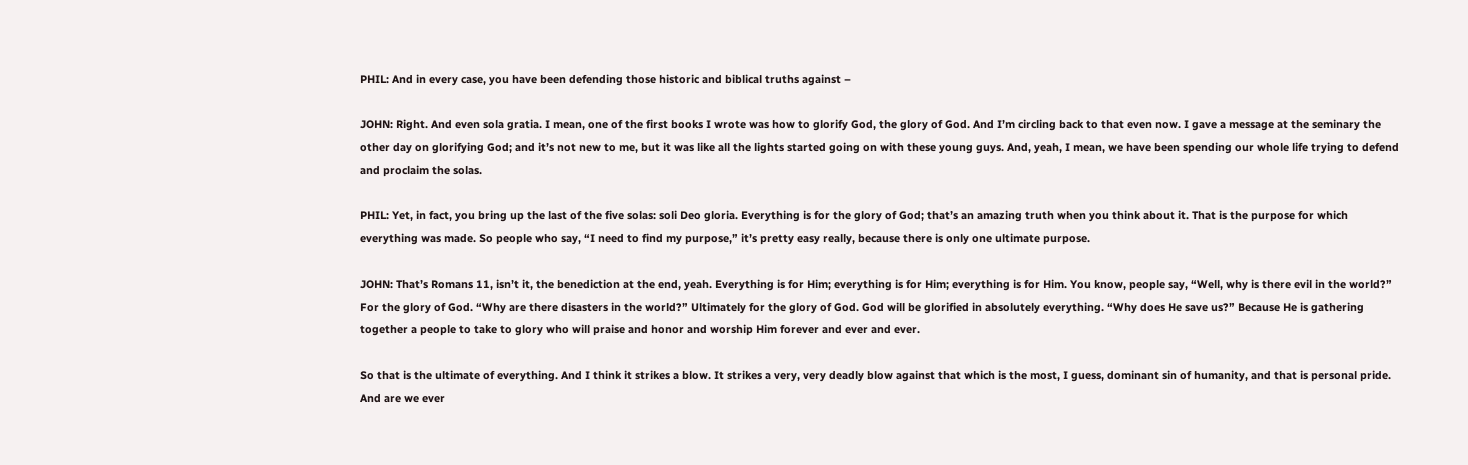PHIL: And in every case, you have been defending those historic and biblical truths against –

JOHN: Right. And even sola gratia. I mean, one of the first books I wrote was how to glorify God, the glory of God. And I’m circling back to that even now. I gave a message at the seminary the other day on glorifying God; and it’s not new to me, but it was like all the lights started going on with these young guys. And, yeah, I mean, we have been spending our whole life trying to defend and proclaim the solas.

PHIL: Yet, in fact, you bring up the last of the five solas: soli Deo gloria. Everything is for the glory of God; that’s an amazing truth when you think about it. That is the purpose for which everything was made. So people who say, “I need to find my purpose,” it’s pretty easy really, because there is only one ultimate purpose.

JOHN: That’s Romans 11, isn’t it, the benediction at the end, yeah. Everything is for Him; everything is for Him; everything is for Him. You know, people say, “Well, why is there evil in the world?” For the glory of God. “Why are there disasters in the world?” Ultimately for the glory of God. God will be glorified in absolutely everything. “Why does He save us?” Because He is gathering together a people to take to glory who will praise and honor and worship Him forever and ever and ever.

So that is the ultimate of everything. And I think it strikes a blow. It strikes a very, very deadly blow against that which is the most, I guess, dominant sin of humanity, and that is personal pride. And are we ever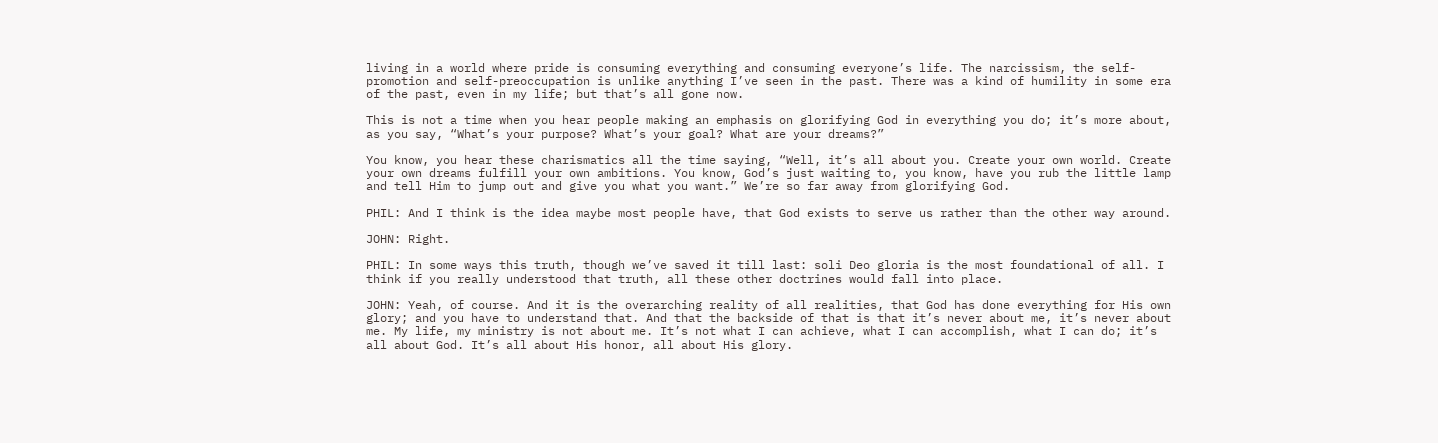living in a world where pride is consuming everything and consuming everyone’s life. The narcissism, the self-promotion and self-preoccupation is unlike anything I’ve seen in the past. There was a kind of humility in some era of the past, even in my life; but that’s all gone now.

This is not a time when you hear people making an emphasis on glorifying God in everything you do; it’s more about, as you say, “What’s your purpose? What’s your goal? What are your dreams?”

You know, you hear these charismatics all the time saying, “Well, it’s all about you. Create your own world. Create your own dreams fulfill your own ambitions. You know, God’s just waiting to, you know, have you rub the little lamp and tell Him to jump out and give you what you want.” We’re so far away from glorifying God.

PHIL: And I think is the idea maybe most people have, that God exists to serve us rather than the other way around.

JOHN: Right.

PHIL: In some ways this truth, though we’ve saved it till last: soli Deo gloria is the most foundational of all. I think if you really understood that truth, all these other doctrines would fall into place.

JOHN: Yeah, of course. And it is the overarching reality of all realities, that God has done everything for His own glory; and you have to understand that. And that the backside of that is that it’s never about me, it’s never about me. My life, my ministry is not about me. It’s not what I can achieve, what I can accomplish, what I can do; it’s all about God. It’s all about His honor, all about His glory.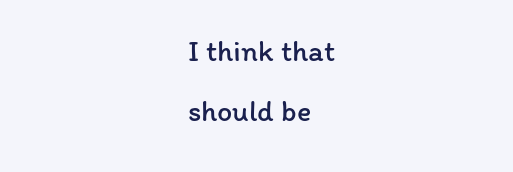I think that should be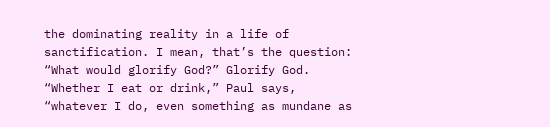the dominating reality in a life of sanctification. I mean, that’s the question: “What would glorify God?” Glorify God. “Whether I eat or drink,” Paul says, “whatever I do, even something as mundane as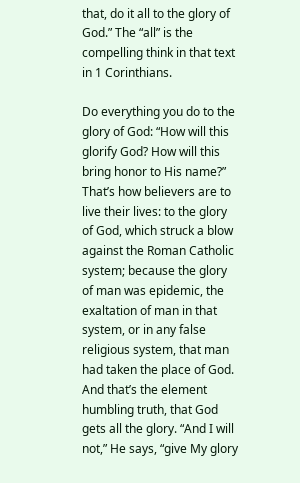that, do it all to the glory of God.” The “all” is the compelling think in that text in 1 Corinthians.

Do everything you do to the glory of God: “How will this glorify God? How will this bring honor to His name?” That’s how believers are to live their lives: to the glory of God, which struck a blow against the Roman Catholic system; because the glory of man was epidemic, the exaltation of man in that system, or in any false religious system, that man had taken the place of God. And that’s the element humbling truth, that God gets all the glory. “And I will not,” He says, “give My glory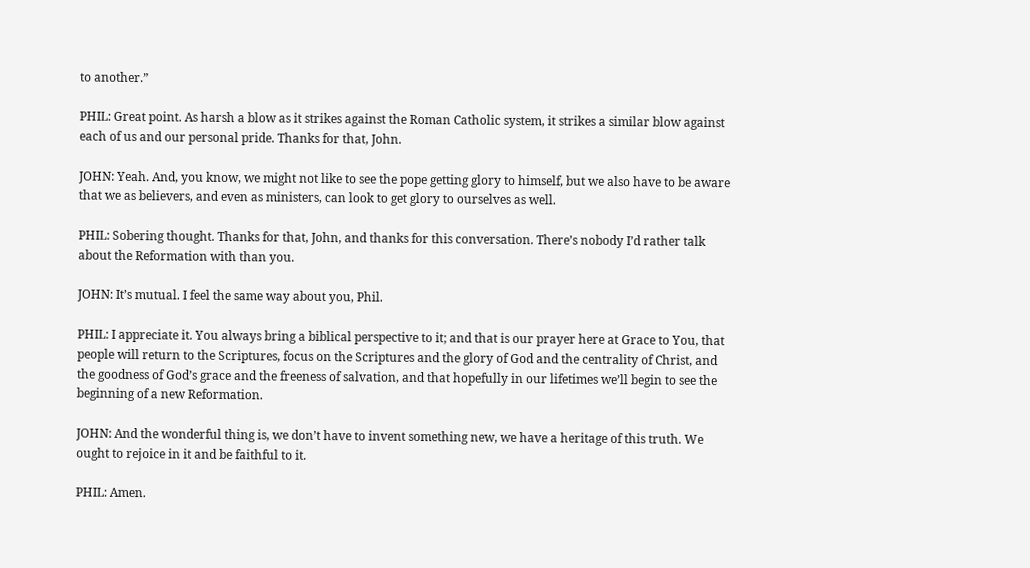to another.”

PHIL: Great point. As harsh a blow as it strikes against the Roman Catholic system, it strikes a similar blow against each of us and our personal pride. Thanks for that, John.

JOHN: Yeah. And, you know, we might not like to see the pope getting glory to himself, but we also have to be aware that we as believers, and even as ministers, can look to get glory to ourselves as well.

PHIL: Sobering thought. Thanks for that, John, and thanks for this conversation. There’s nobody I’d rather talk about the Reformation with than you.

JOHN: It’s mutual. I feel the same way about you, Phil.

PHIL: I appreciate it. You always bring a biblical perspective to it; and that is our prayer here at Grace to You, that people will return to the Scriptures, focus on the Scriptures and the glory of God and the centrality of Christ, and the goodness of God’s grace and the freeness of salvation, and that hopefully in our lifetimes we’ll begin to see the beginning of a new Reformation.

JOHN: And the wonderful thing is, we don’t have to invent something new, we have a heritage of this truth. We ought to rejoice in it and be faithful to it.

PHIL: Amen.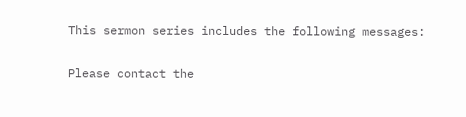This sermon series includes the following messages:

Please contact the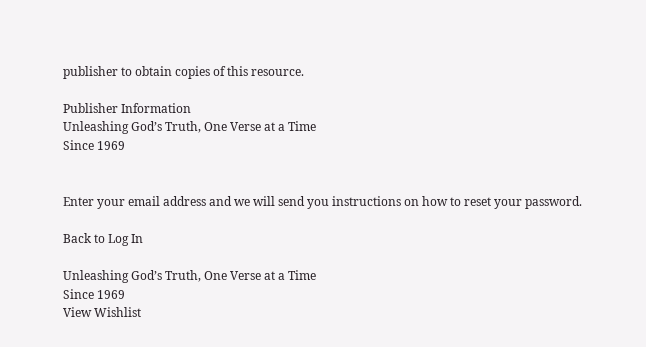publisher to obtain copies of this resource.

Publisher Information
Unleashing God’s Truth, One Verse at a Time
Since 1969


Enter your email address and we will send you instructions on how to reset your password.

Back to Log In

Unleashing God’s Truth, One Verse at a Time
Since 1969
View Wishlist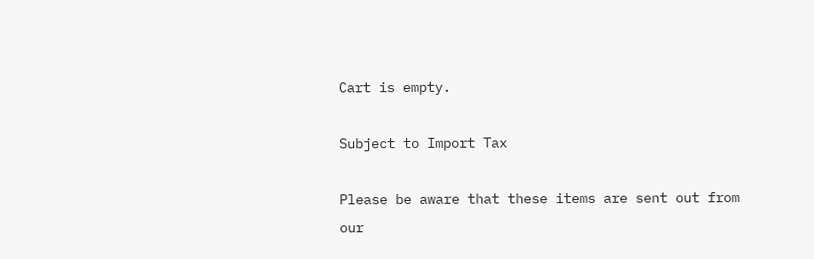Cart is empty.

Subject to Import Tax

Please be aware that these items are sent out from our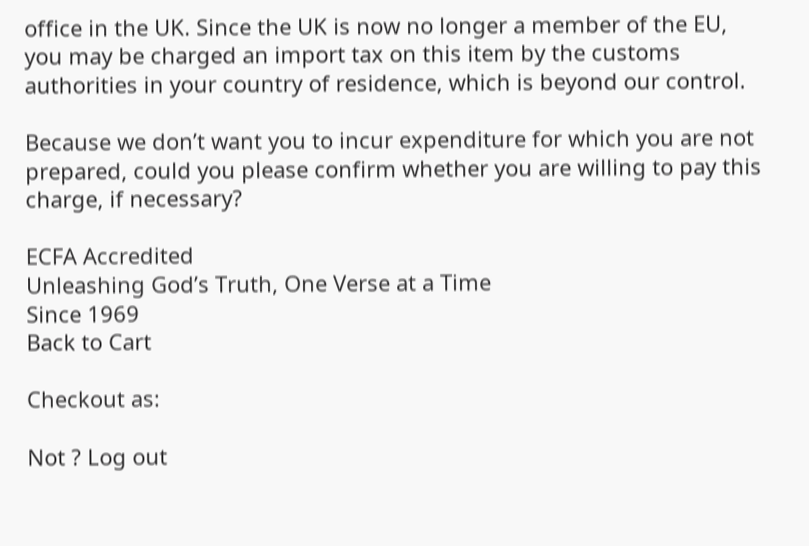office in the UK. Since the UK is now no longer a member of the EU, you may be charged an import tax on this item by the customs authorities in your country of residence, which is beyond our control.

Because we don’t want you to incur expenditure for which you are not prepared, could you please confirm whether you are willing to pay this charge, if necessary?

ECFA Accredited
Unleashing God’s Truth, One Verse at a Time
Since 1969
Back to Cart

Checkout as:

Not ? Log out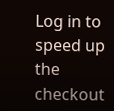Log in to speed up the checkout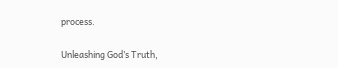process.

Unleashing God’s Truth,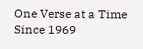One Verse at a Time
Since 1969